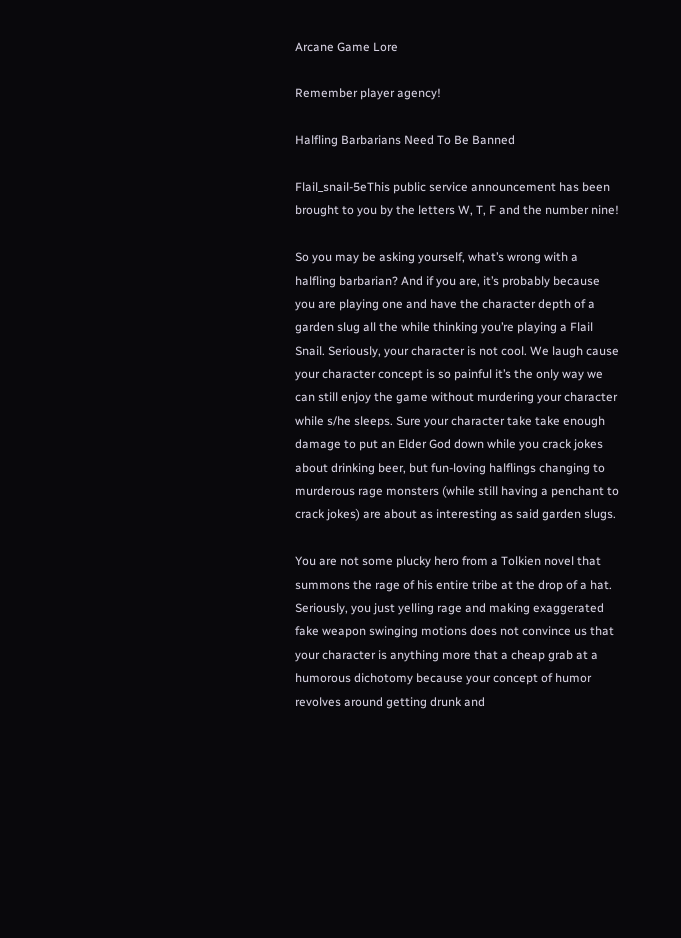Arcane Game Lore

Remember player agency!

Halfling Barbarians Need To Be Banned

Flail_snail-5eThis public service announcement has been brought to you by the letters W, T, F and the number nine!

So you may be asking yourself, what’s wrong with a halfling barbarian? And if you are, it’s probably because you are playing one and have the character depth of a garden slug all the while thinking you’re playing a Flail Snail. Seriously, your character is not cool. We laugh cause your character concept is so painful it’s the only way we can still enjoy the game without murdering your character while s/he sleeps. Sure your character take take enough damage to put an Elder God down while you crack jokes about drinking beer, but fun-loving halflings changing to murderous rage monsters (while still having a penchant to crack jokes) are about as interesting as said garden slugs.

You are not some plucky hero from a Tolkien novel that summons the rage of his entire tribe at the drop of a hat. Seriously, you just yelling rage and making exaggerated fake weapon swinging motions does not convince us that your character is anything more that a cheap grab at a humorous dichotomy because your concept of humor revolves around getting drunk and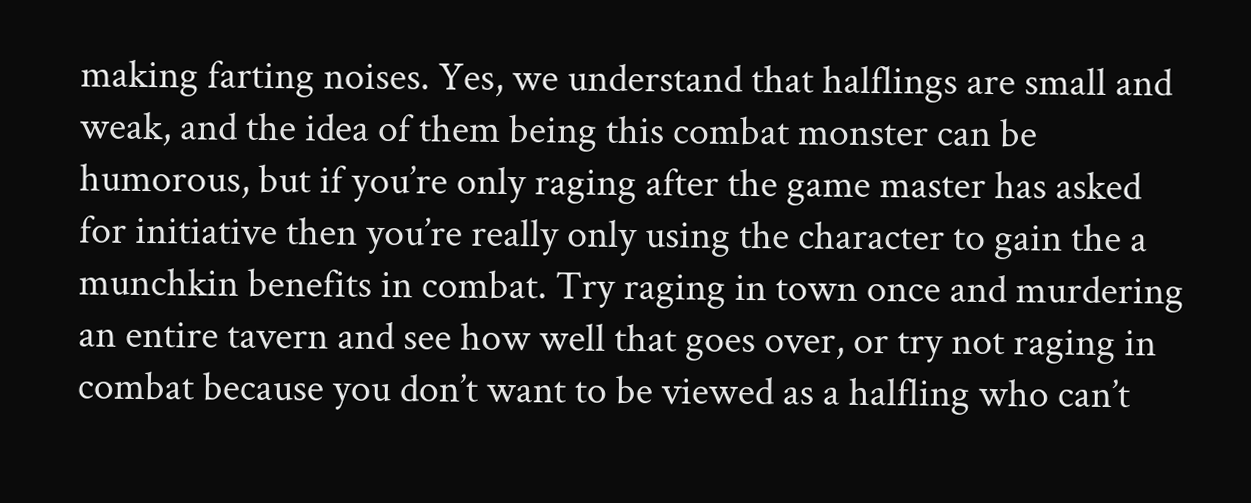making farting noises. Yes, we understand that halflings are small and weak, and the idea of them being this combat monster can be humorous, but if you’re only raging after the game master has asked for initiative then you’re really only using the character to gain the a munchkin benefits in combat. Try raging in town once and murdering an entire tavern and see how well that goes over, or try not raging in combat because you don’t want to be viewed as a halfling who can’t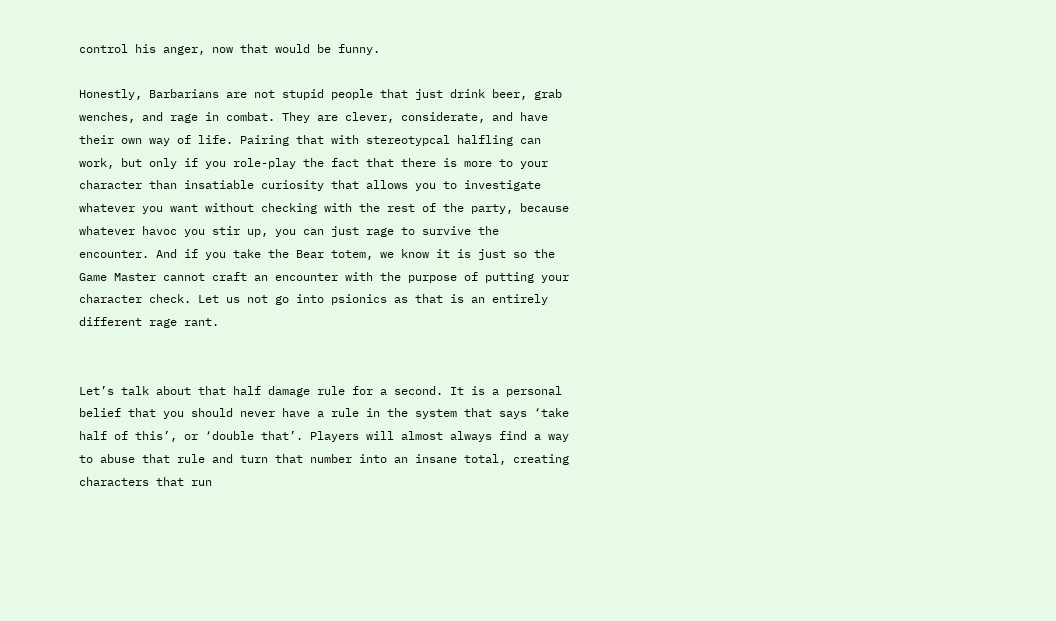control his anger, now that would be funny.

Honestly, Barbarians are not stupid people that just drink beer, grab wenches, and rage in combat. They are clever, considerate, and have their own way of life. Pairing that with stereotypcal halfling can work, but only if you role-play the fact that there is more to your character than insatiable curiosity that allows you to investigate whatever you want without checking with the rest of the party, because whatever havoc you stir up, you can just rage to survive the encounter. And if you take the Bear totem, we know it is just so the Game Master cannot craft an encounter with the purpose of putting your character check. Let us not go into psionics as that is an entirely different rage rant.


Let’s talk about that half damage rule for a second. It is a personal belief that you should never have a rule in the system that says ‘take half of this’, or ‘double that’. Players will almost always find a way to abuse that rule and turn that number into an insane total, creating characters that run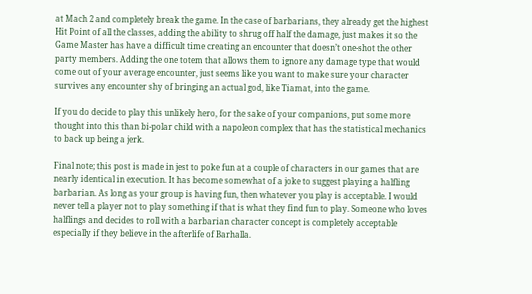at Mach 2 and completely break the game. In the case of barbarians, they already get the highest Hit Point of all the classes, adding the ability to shrug off half the damage, just makes it so the Game Master has have a difficult time creating an encounter that doesn’t one-shot the other party members. Adding the one totem that allows them to ignore any damage type that would come out of your average encounter, just seems like you want to make sure your character survives any encounter shy of bringing an actual god, like Tiamat, into the game.

If you do decide to play this unlikely hero, for the sake of your companions, put some more thought into this than bi-polar child with a napoleon complex that has the statistical mechanics to back up being a jerk.

Final note; this post is made in jest to poke fun at a couple of characters in our games that are nearly identical in execution. It has become somewhat of a joke to suggest playing a halfling barbarian. As long as your group is having fun, then whatever you play is acceptable. I would never tell a player not to play something if that is what they find fun to play. Someone who loves halflings and decides to roll with a barbarian character concept is completely acceptable especially if they believe in the afterlife of Barhalla.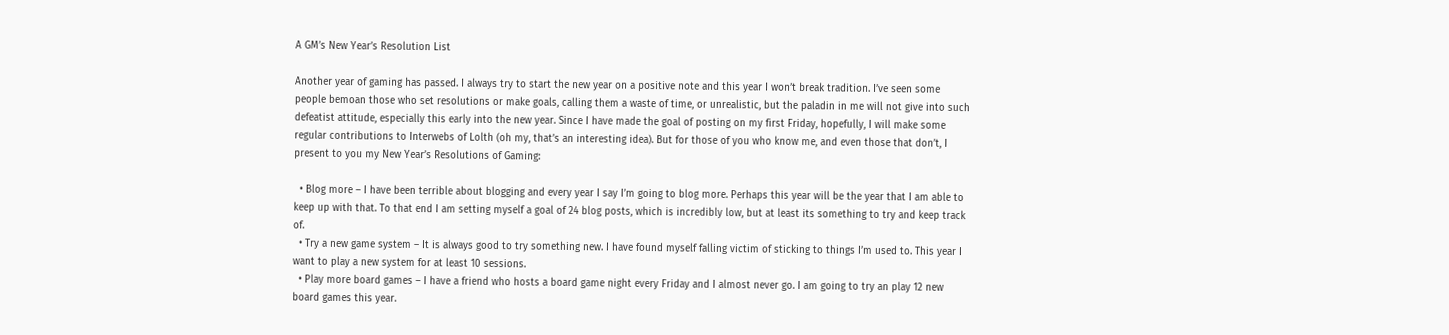A GM’s New Year’s Resolution List

Another year of gaming has passed. I always try to start the new year on a positive note and this year I won’t break tradition. I’ve seen some people bemoan those who set resolutions or make goals, calling them a waste of time, or unrealistic, but the paladin in me will not give into such defeatist attitude, especially this early into the new year. Since I have made the goal of posting on my first Friday, hopefully, I will make some regular contributions to Interwebs of Lolth (oh my, that’s an interesting idea). But for those of you who know me, and even those that don’t, I present to you my New Year’s Resolutions of Gaming:

  • Blog more – I have been terrible about blogging and every year I say I’m going to blog more. Perhaps this year will be the year that I am able to keep up with that. To that end I am setting myself a goal of 24 blog posts, which is incredibly low, but at least its something to try and keep track of.
  • Try a new game system – It is always good to try something new. I have found myself falling victim of sticking to things I’m used to. This year I want to play a new system for at least 10 sessions.
  • Play more board games – I have a friend who hosts a board game night every Friday and I almost never go. I am going to try an play 12 new board games this year.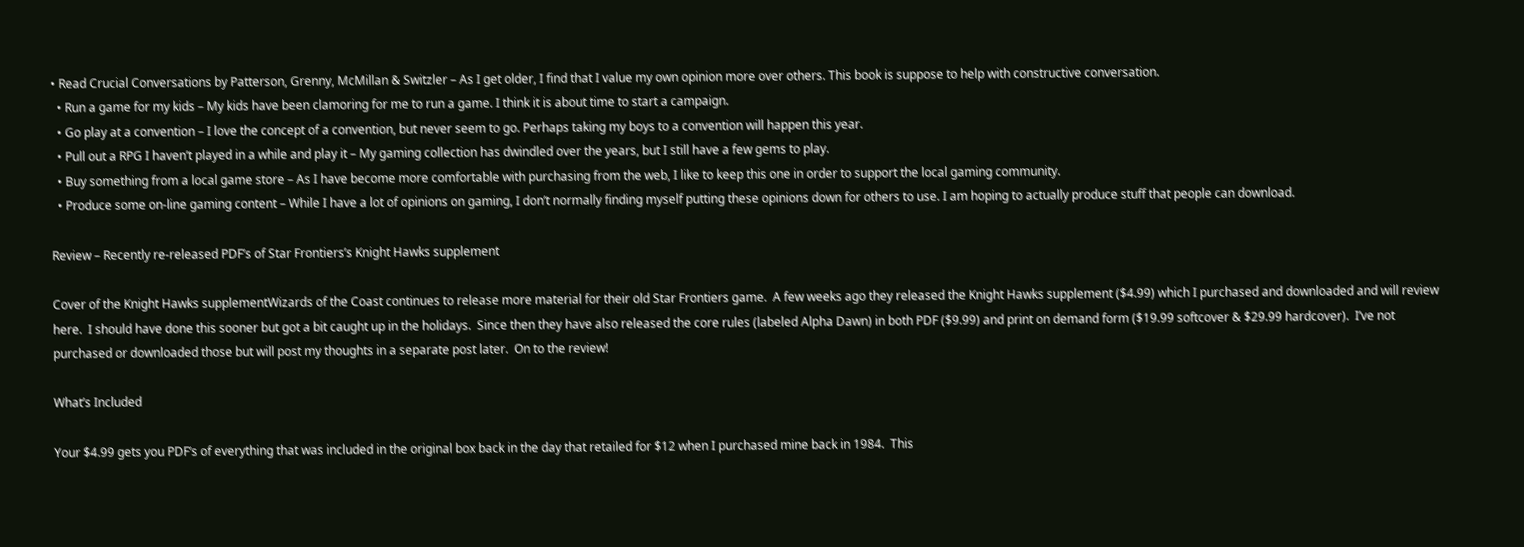• Read Crucial Conversations by Patterson, Grenny, McMillan & Switzler – As I get older, I find that I value my own opinion more over others. This book is suppose to help with constructive conversation.
  • Run a game for my kids – My kids have been clamoring for me to run a game. I think it is about time to start a campaign.
  • Go play at a convention – I love the concept of a convention, but never seem to go. Perhaps taking my boys to a convention will happen this year.
  • Pull out a RPG I haven’t played in a while and play it – My gaming collection has dwindled over the years, but I still have a few gems to play.
  • Buy something from a local game store – As I have become more comfortable with purchasing from the web, I like to keep this one in order to support the local gaming community.
  • Produce some on-line gaming content – While I have a lot of opinions on gaming, I don’t normally finding myself putting these opinions down for others to use. I am hoping to actually produce stuff that people can download.

Review – Recently re-released PDF’s of Star Frontiers’s Knight Hawks supplement

Cover of the Knight Hawks supplementWizards of the Coast continues to release more material for their old Star Frontiers game.  A few weeks ago they released the Knight Hawks supplement ($4.99) which I purchased and downloaded and will review here.  I should have done this sooner but got a bit caught up in the holidays.  Since then they have also released the core rules (labeled Alpha Dawn) in both PDF ($9.99) and print on demand form ($19.99 softcover & $29.99 hardcover).  I’ve not purchased or downloaded those but will post my thoughts in a separate post later.  On to the review!

What’s Included

Your $4.99 gets you PDF’s of everything that was included in the original box back in the day that retailed for $12 when I purchased mine back in 1984.  This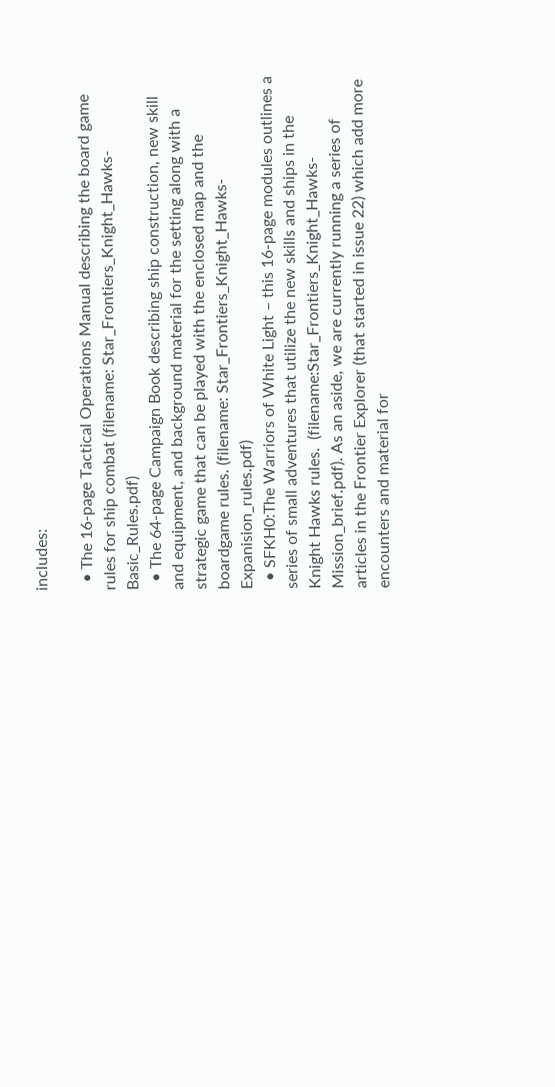includes:

  • The 16-page Tactical Operations Manual describing the board game rules for ship combat (filename: Star_Frontiers_Knight_Hawks-Basic_Rules.pdf)
  • The 64-page Campaign Book describing ship construction, new skill and equipment, and background material for the setting along with a strategic game that can be played with the enclosed map and the boardgame rules. (filename: Star_Frontiers_Knight_Hawks-Expanision_rules.pdf)
  • SFKH0:The Warriors of White Light – this 16-page modules outlines a series of small adventures that utilize the new skills and ships in the Knight Hawks rules.  (filename:Star_Frontiers_Knight_Hawks-Mission_brief.pdf). As an aside, we are currently running a series of articles in the Frontier Explorer (that started in issue 22) which add more encounters and material for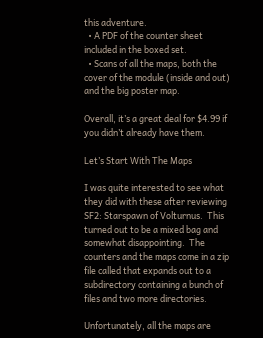this adventure.
  • A PDF of the counter sheet included in the boxed set.
  • Scans of all the maps, both the cover of the module (inside and out) and the big poster map.

Overall, it’s a great deal for $4.99 if you didn’t already have them.

Let’s Start With The Maps

I was quite interested to see what they did with these after reviewing SF2: Starspawn of Volturnus.  This turned out to be a mixed bag and somewhat disappointing.  The counters and the maps come in a zip file called that expands out to a subdirectory containing a bunch of files and two more directories.

Unfortunately, all the maps are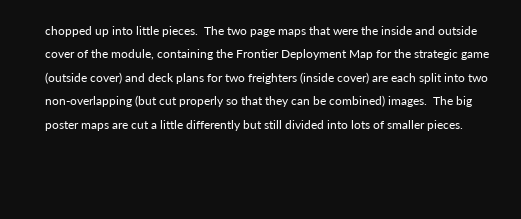chopped up into little pieces.  The two page maps that were the inside and outside cover of the module, containing the Frontier Deployment Map for the strategic game (outside cover) and deck plans for two freighters (inside cover) are each split into two non-overlapping (but cut properly so that they can be combined) images.  The big poster maps are cut a little differently but still divided into lots of smaller pieces.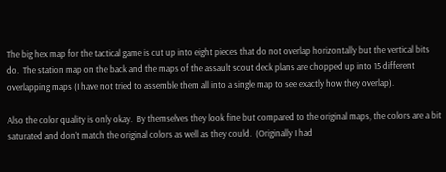The big hex map for the tactical game is cut up into eight pieces that do not overlap horizontally but the vertical bits do.  The station map on the back and the maps of the assault scout deck plans are chopped up into 15 different overlapping maps (I have not tried to assemble them all into a single map to see exactly how they overlap).

Also the color quality is only okay.  By themselves they look fine but compared to the original maps, the colors are a bit saturated and don’t match the original colors as well as they could.  (Originally I had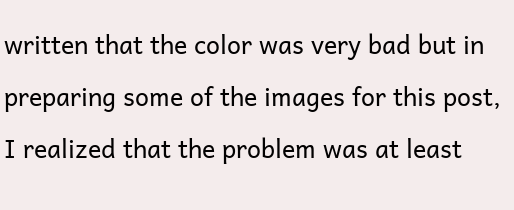written that the color was very bad but in preparing some of the images for this post, I realized that the problem was at least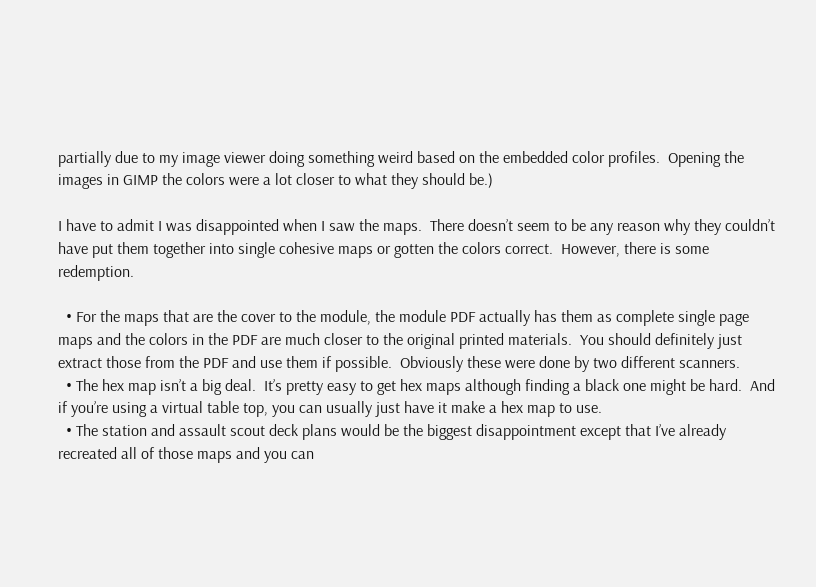partially due to my image viewer doing something weird based on the embedded color profiles.  Opening the images in GIMP the colors were a lot closer to what they should be.)

I have to admit I was disappointed when I saw the maps.  There doesn’t seem to be any reason why they couldn’t have put them together into single cohesive maps or gotten the colors correct.  However, there is some redemption.

  • For the maps that are the cover to the module, the module PDF actually has them as complete single page maps and the colors in the PDF are much closer to the original printed materials.  You should definitely just extract those from the PDF and use them if possible.  Obviously these were done by two different scanners.
  • The hex map isn’t a big deal.  It’s pretty easy to get hex maps although finding a black one might be hard.  And if you’re using a virtual table top, you can usually just have it make a hex map to use.
  • The station and assault scout deck plans would be the biggest disappointment except that I’ve already recreated all of those maps and you can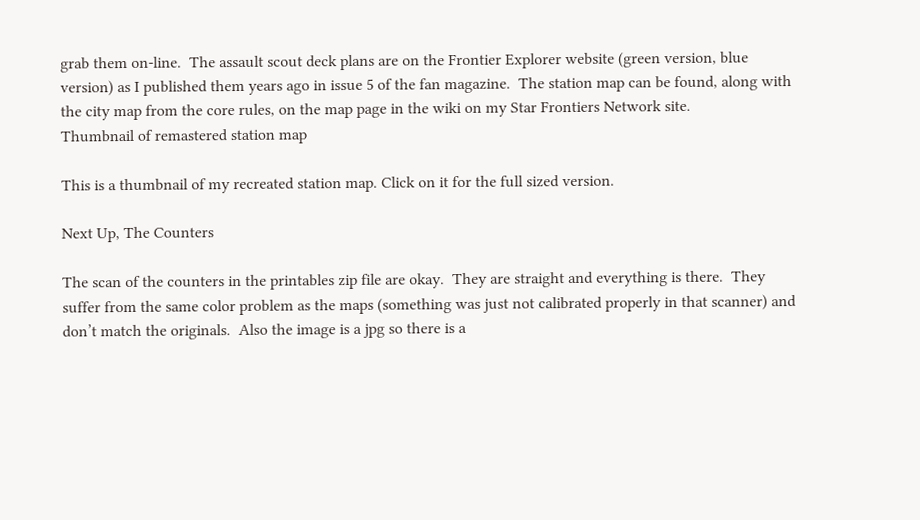grab them on-line.  The assault scout deck plans are on the Frontier Explorer website (green version, blue version) as I published them years ago in issue 5 of the fan magazine.  The station map can be found, along with the city map from the core rules, on the map page in the wiki on my Star Frontiers Network site.
Thumbnail of remastered station map

This is a thumbnail of my recreated station map. Click on it for the full sized version.

Next Up, The Counters

The scan of the counters in the printables zip file are okay.  They are straight and everything is there.  They suffer from the same color problem as the maps (something was just not calibrated properly in that scanner) and don’t match the originals.  Also the image is a jpg so there is a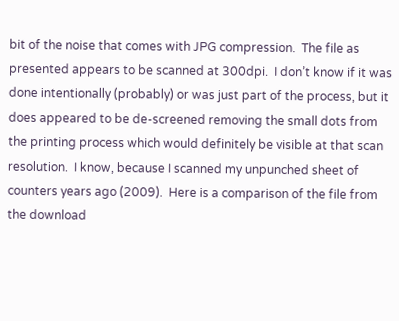bit of the noise that comes with JPG compression.  The file as presented appears to be scanned at 300dpi.  I don’t know if it was done intentionally (probably) or was just part of the process, but it does appeared to be de-screened removing the small dots from the printing process which would definitely be visible at that scan resolution.  I know, because I scanned my unpunched sheet of counters years ago (2009).  Here is a comparison of the file from the download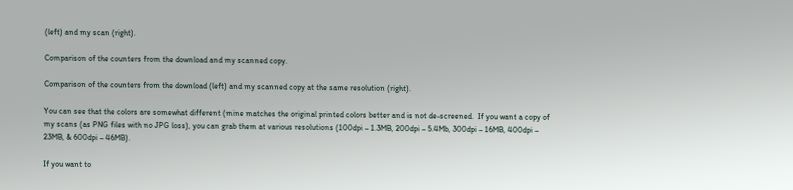(left) and my scan (right).

Comparison of the counters from the download and my scanned copy.

Comparison of the counters from the download (left) and my scanned copy at the same resolution (right).

You can see that the colors are somewhat different (mine matches the original printed colors better and is not de-screened.  If you want a copy of my scans (as PNG files with no JPG loss), you can grab them at various resolutions (100dpi – 1.3MB, 200dpi – 5.4Mb, 300dpi – 16MB, 400dpi – 23MB, & 600dpi – 46MB).

If you want to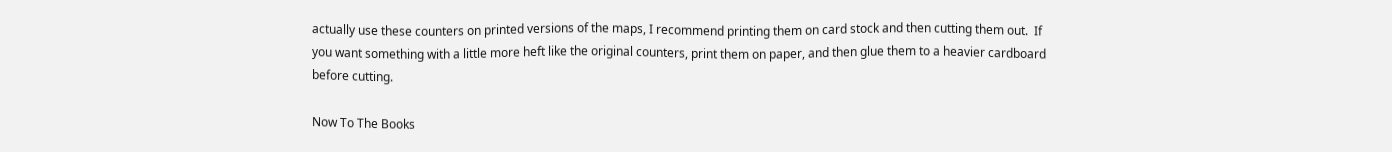actually use these counters on printed versions of the maps, I recommend printing them on card stock and then cutting them out.  If you want something with a little more heft like the original counters, print them on paper, and then glue them to a heavier cardboard before cutting.

Now To The Books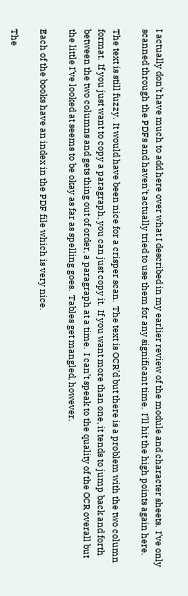I actually don’t have much to add here over what I described in my earlier review of the module and character sheets.  I’ve only scanned through the PDFs and haven’t actually tried to use them for any significant time.  I’ll hit the high points again here.

The text is still fuzzy.  It would have been nice for a crisper scan.  The text is OCR’d but there is a problem with the two column format.  If you just want to copy a paragraph, you can just copy it.  If you want more than one, it tends to jump back and forth between the two columns and gets thing out of order, a paragraph at a time.  I can’t speak to the quality of the OCR overall but the little I’ve looked at seems to be okay as far as spelling goes.  Tables get mangled, however.

Each of the books have an index in the PDF file which is very nice.

The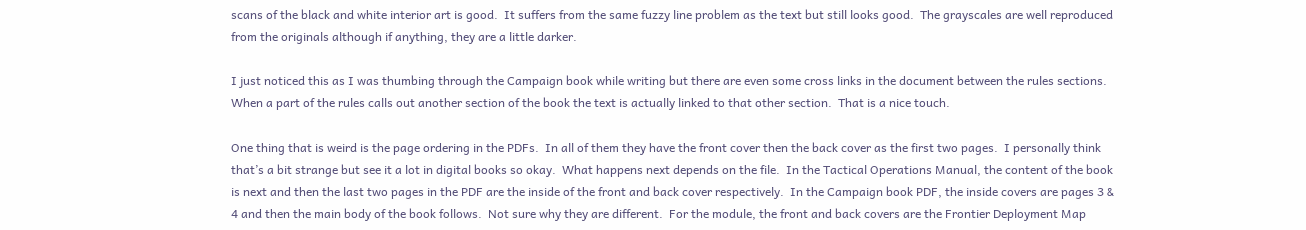scans of the black and white interior art is good.  It suffers from the same fuzzy line problem as the text but still looks good.  The grayscales are well reproduced from the originals although if anything, they are a little darker.

I just noticed this as I was thumbing through the Campaign book while writing but there are even some cross links in the document between the rules sections.  When a part of the rules calls out another section of the book the text is actually linked to that other section.  That is a nice touch.

One thing that is weird is the page ordering in the PDFs.  In all of them they have the front cover then the back cover as the first two pages.  I personally think that’s a bit strange but see it a lot in digital books so okay.  What happens next depends on the file.  In the Tactical Operations Manual, the content of the book is next and then the last two pages in the PDF are the inside of the front and back cover respectively.  In the Campaign book PDF, the inside covers are pages 3 & 4 and then the main body of the book follows.  Not sure why they are different.  For the module, the front and back covers are the Frontier Deployment Map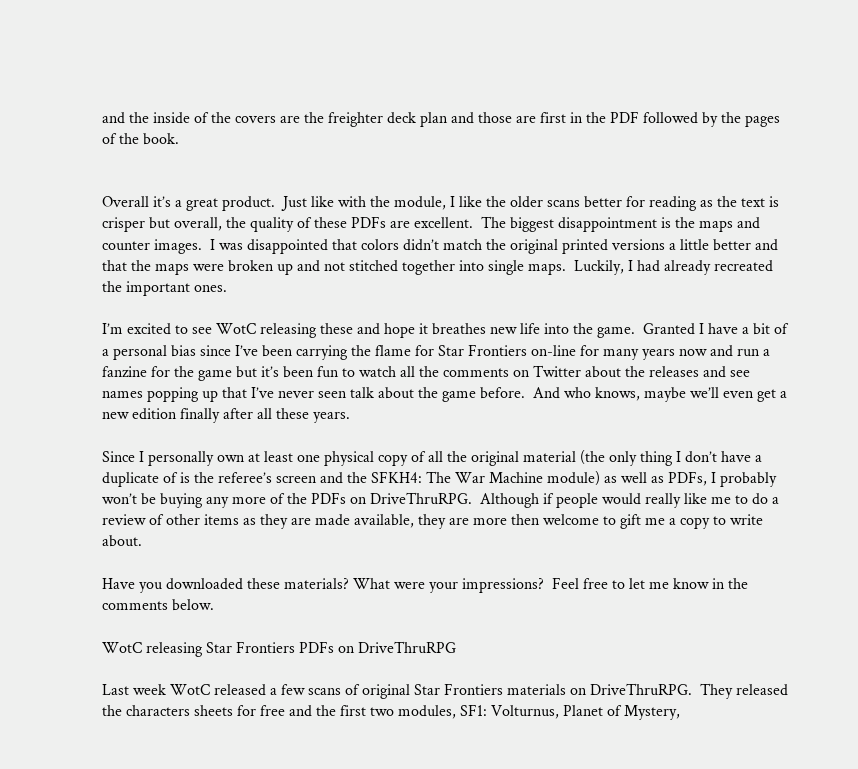and the inside of the covers are the freighter deck plan and those are first in the PDF followed by the pages of the book.


Overall it’s a great product.  Just like with the module, I like the older scans better for reading as the text is crisper but overall, the quality of these PDFs are excellent.  The biggest disappointment is the maps and counter images.  I was disappointed that colors didn’t match the original printed versions a little better and that the maps were broken up and not stitched together into single maps.  Luckily, I had already recreated the important ones.

I’m excited to see WotC releasing these and hope it breathes new life into the game.  Granted I have a bit of a personal bias since I’ve been carrying the flame for Star Frontiers on-line for many years now and run a fanzine for the game but it’s been fun to watch all the comments on Twitter about the releases and see names popping up that I’ve never seen talk about the game before.  And who knows, maybe we’ll even get a new edition finally after all these years.

Since I personally own at least one physical copy of all the original material (the only thing I don’t have a duplicate of is the referee’s screen and the SFKH4: The War Machine module) as well as PDFs, I probably won’t be buying any more of the PDFs on DriveThruRPG.  Although if people would really like me to do a review of other items as they are made available, they are more then welcome to gift me a copy to write about.

Have you downloaded these materials? What were your impressions?  Feel free to let me know in the comments below.

WotC releasing Star Frontiers PDFs on DriveThruRPG

Last week WotC released a few scans of original Star Frontiers materials on DriveThruRPG.  They released the characters sheets for free and the first two modules, SF1: Volturnus, Planet of Mystery,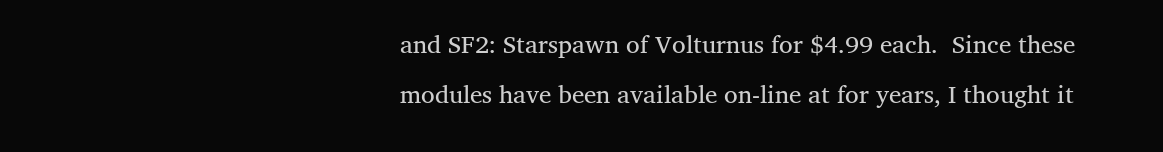and SF2: Starspawn of Volturnus for $4.99 each.  Since these modules have been available on-line at for years, I thought it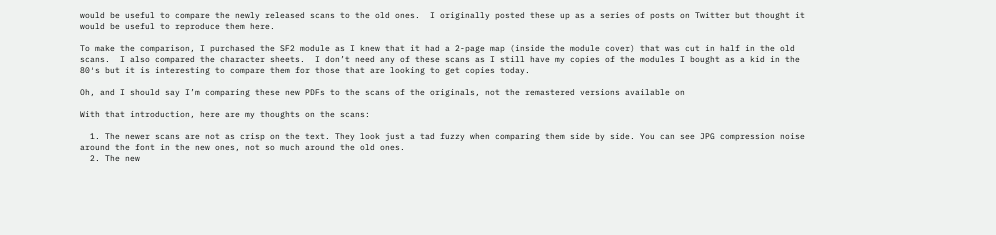would be useful to compare the newly released scans to the old ones.  I originally posted these up as a series of posts on Twitter but thought it would be useful to reproduce them here.

To make the comparison, I purchased the SF2 module as I knew that it had a 2-page map (inside the module cover) that was cut in half in the old scans.  I also compared the character sheets.  I don’t need any of these scans as I still have my copies of the modules I bought as a kid in the 80′s but it is interesting to compare them for those that are looking to get copies today.

Oh, and I should say I’m comparing these new PDFs to the scans of the originals, not the remastered versions available on

With that introduction, here are my thoughts on the scans:

  1. The newer scans are not as crisp on the text. They look just a tad fuzzy when comparing them side by side. You can see JPG compression noise around the font in the new ones, not so much around the old ones.
  2. The new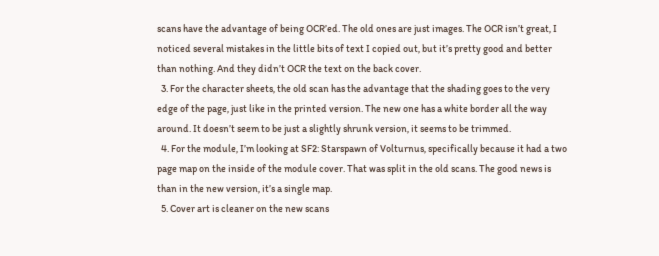scans have the advantage of being OCR’ed. The old ones are just images. The OCR isn’t great, I noticed several mistakes in the little bits of text I copied out, but it’s pretty good and better than nothing. And they didn’t OCR the text on the back cover.
  3. For the character sheets, the old scan has the advantage that the shading goes to the very edge of the page, just like in the printed version. The new one has a white border all the way around. It doesn’t seem to be just a slightly shrunk version, it seems to be trimmed.
  4. For the module, I’m looking at SF2: Starspawn of Volturnus, specifically because it had a two page map on the inside of the module cover. That was split in the old scans. The good news is than in the new version, it’s a single map.
  5. Cover art is cleaner on the new scans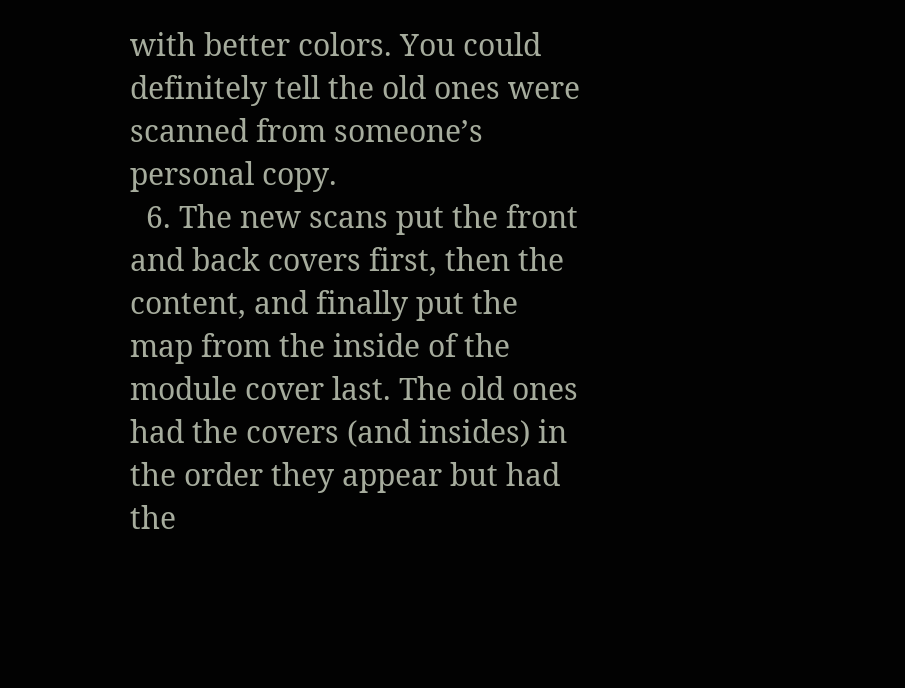with better colors. You could definitely tell the old ones were scanned from someone’s personal copy.
  6. The new scans put the front and back covers first, then the content, and finally put the map from the inside of the module cover last. The old ones had the covers (and insides) in the order they appear but had the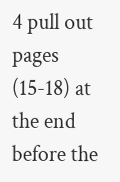4 pull out pages (15-18) at the end before the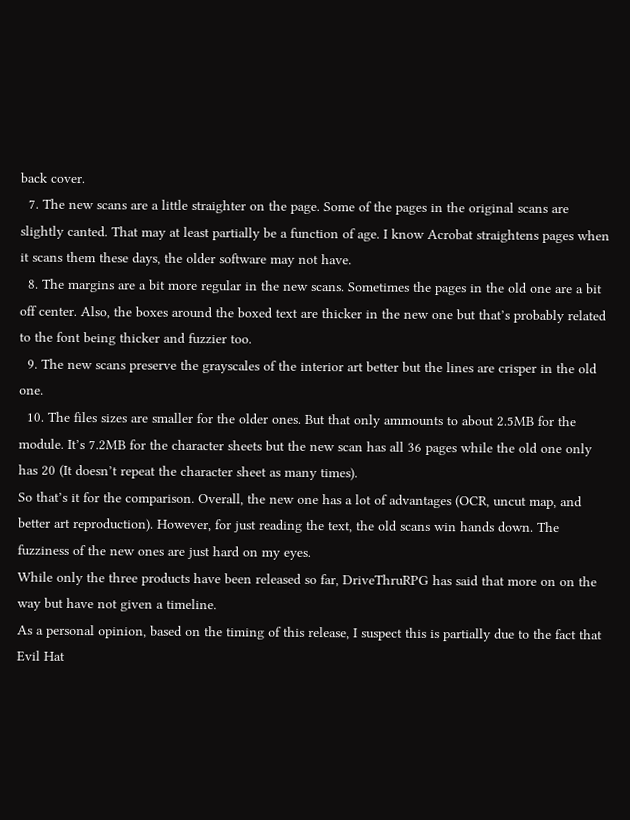back cover.
  7. The new scans are a little straighter on the page. Some of the pages in the original scans are slightly canted. That may at least partially be a function of age. I know Acrobat straightens pages when it scans them these days, the older software may not have.
  8. The margins are a bit more regular in the new scans. Sometimes the pages in the old one are a bit off center. Also, the boxes around the boxed text are thicker in the new one but that’s probably related to the font being thicker and fuzzier too.
  9. The new scans preserve the grayscales of the interior art better but the lines are crisper in the old one.
  10. The files sizes are smaller for the older ones. But that only ammounts to about 2.5MB for the module. It’s 7.2MB for the character sheets but the new scan has all 36 pages while the old one only has 20 (It doesn’t repeat the character sheet as many times).
So that’s it for the comparison. Overall, the new one has a lot of advantages (OCR, uncut map, and better art reproduction). However, for just reading the text, the old scans win hands down. The fuzziness of the new ones are just hard on my eyes.
While only the three products have been released so far, DriveThruRPG has said that more on on the way but have not given a timeline.
As a personal opinion, based on the timing of this release, I suspect this is partially due to the fact that Evil Hat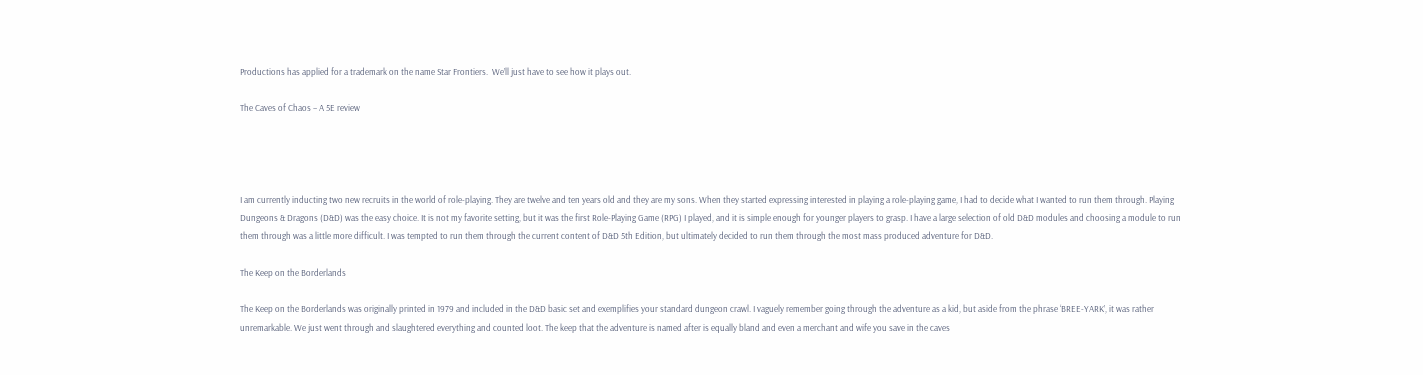Productions has applied for a trademark on the name Star Frontiers.  We’ll just have to see how it plays out.

The Caves of Chaos – A 5E review




I am currently inducting two new recruits in the world of role-playing. They are twelve and ten years old and they are my sons. When they started expressing interested in playing a role-playing game, I had to decide what I wanted to run them through. Playing Dungeons & Dragons (D&D) was the easy choice. It is not my favorite setting, but it was the first Role-Playing Game (RPG) I played, and it is simple enough for younger players to grasp. I have a large selection of old D&D modules and choosing a module to run them through was a little more difficult. I was tempted to run them through the current content of D&D 5th Edition, but ultimately decided to run them through the most mass produced adventure for D&D.

The Keep on the Borderlands

The Keep on the Borderlands was originally printed in 1979 and included in the D&D basic set and exemplifies your standard dungeon crawl. I vaguely remember going through the adventure as a kid, but aside from the phrase ‘BREE-YARK’, it was rather unremarkable. We just went through and slaughtered everything and counted loot. The keep that the adventure is named after is equally bland and even a merchant and wife you save in the caves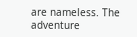are nameless. The adventure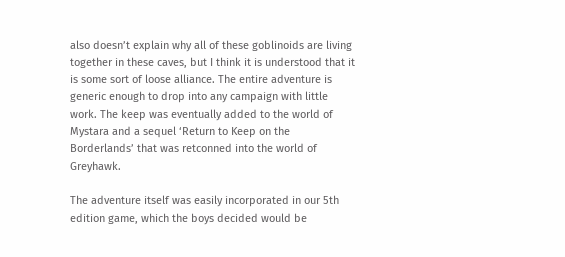also doesn’t explain why all of these goblinoids are living together in these caves, but I think it is understood that it is some sort of loose alliance. The entire adventure is generic enough to drop into any campaign with little work. The keep was eventually added to the world of Mystara and a sequel ‘Return to Keep on the Borderlands’ that was retconned into the world of Greyhawk.

The adventure itself was easily incorporated in our 5th edition game, which the boys decided would be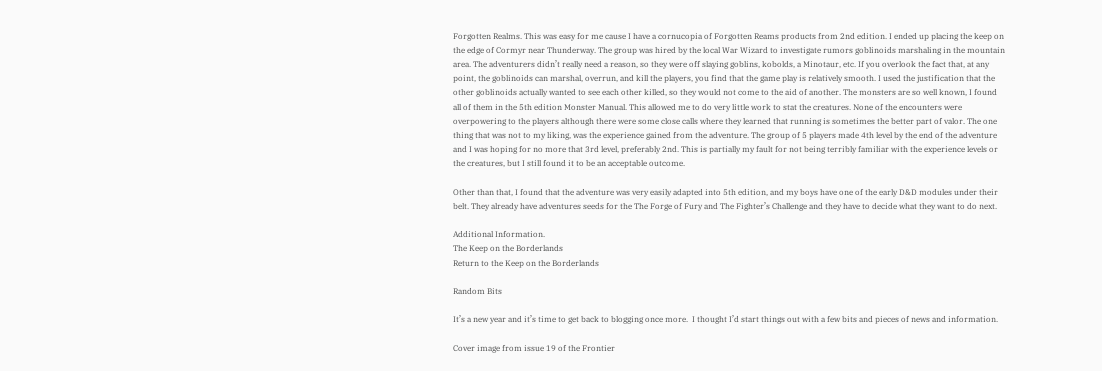Forgotten Realms. This was easy for me cause I have a cornucopia of Forgotten Reams products from 2nd edition. I ended up placing the keep on the edge of Cormyr near Thunderway. The group was hired by the local War Wizard to investigate rumors goblinoids marshaling in the mountain area. The adventurers didn’t really need a reason, so they were off slaying goblins, kobolds, a Minotaur, etc. If you overlook the fact that, at any point, the goblinoids can marshal, overrun, and kill the players, you find that the game play is relatively smooth. I used the justification that the other goblinoids actually wanted to see each other killed, so they would not come to the aid of another. The monsters are so well known, I found all of them in the 5th edition Monster Manual. This allowed me to do very little work to stat the creatures. None of the encounters were overpowering to the players although there were some close calls where they learned that running is sometimes the better part of valor. The one thing that was not to my liking, was the experience gained from the adventure. The group of 5 players made 4th level by the end of the adventure and I was hoping for no more that 3rd level, preferably 2nd. This is partially my fault for not being terribly familiar with the experience levels or the creatures, but I still found it to be an acceptable outcome.

Other than that, I found that the adventure was very easily adapted into 5th edition, and my boys have one of the early D&D modules under their belt. They already have adventures seeds for the The Forge of Fury and The Fighter’s Challenge and they have to decide what they want to do next.

Additional Information.
The Keep on the Borderlands
Return to the Keep on the Borderlands

Random Bits

It’s a new year and it’s time to get back to blogging once more.  I thought I’d start things out with a few bits and pieces of news and information.

Cover image from issue 19 of the Frontier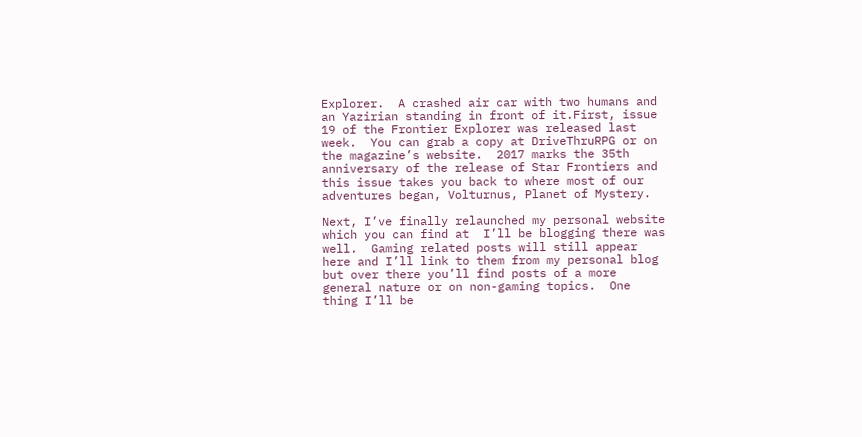Explorer.  A crashed air car with two humans and an Yazirian standing in front of it.First, issue 19 of the Frontier Explorer was released last week.  You can grab a copy at DriveThruRPG or on the magazine’s website.  2017 marks the 35th anniversary of the release of Star Frontiers and this issue takes you back to where most of our adventures began, Volturnus, Planet of Mystery.

Next, I’ve finally relaunched my personal website which you can find at  I’ll be blogging there was well.  Gaming related posts will still appear here and I’ll link to them from my personal blog but over there you’ll find posts of a more general nature or on non-gaming topics.  One thing I’ll be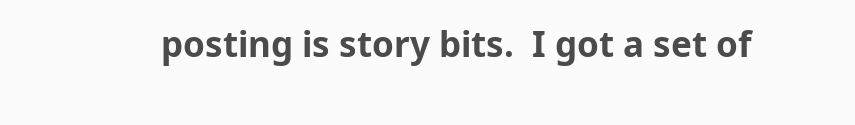posting is story bits.  I got a set of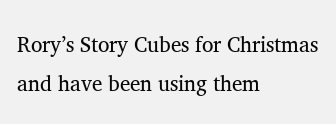Rory’s Story Cubes for Christmas and have been using them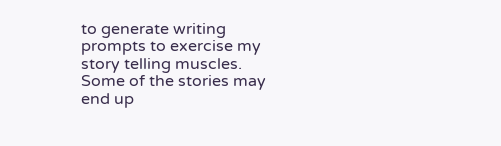to generate writing prompts to exercise my story telling muscles.  Some of the stories may end up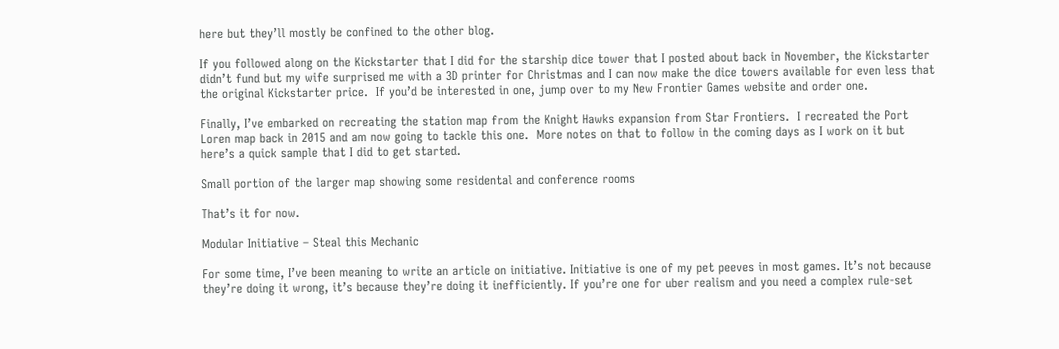here but they’ll mostly be confined to the other blog.

If you followed along on the Kickstarter that I did for the starship dice tower that I posted about back in November, the Kickstarter didn’t fund but my wife surprised me with a 3D printer for Christmas and I can now make the dice towers available for even less that the original Kickstarter price.  If you’d be interested in one, jump over to my New Frontier Games website and order one.

Finally, I’ve embarked on recreating the station map from the Knight Hawks expansion from Star Frontiers.  I recreated the Port Loren map back in 2015 and am now going to tackle this one.  More notes on that to follow in the coming days as I work on it but here’s a quick sample that I did to get started.

Small portion of the larger map showing some residental and conference rooms

That’s it for now.

Modular Initiative – Steal this Mechanic

For some time, I’ve been meaning to write an article on initiative. Initiative is one of my pet peeves in most games. It’s not because they’re doing it wrong, it’s because they’re doing it inefficiently. If you’re one for uber realism and you need a complex rule-set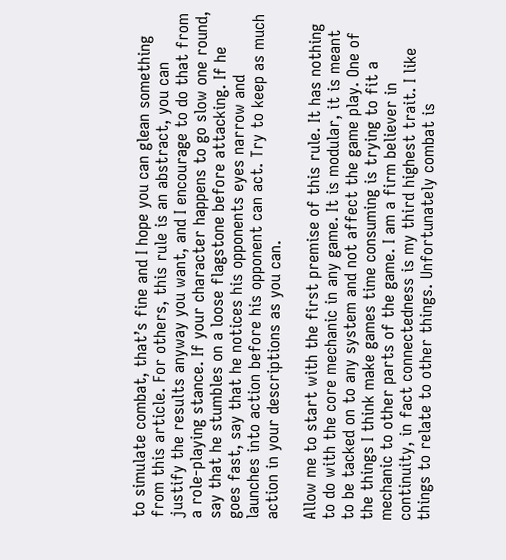to simulate combat, that’s fine and I hope you can glean something from this article. For others, this rule is an abstract, you can justify the results anyway you want, and I encourage to do that from a role-playing stance. If your character happens to go slow one round, say that he stumbles on a loose flagstone before attacking. If he goes fast, say that he notices his opponents eyes narrow and launches into action before his opponent can act. Try to keep as much action in your descriptions as you can.

Allow me to start with the first premise of this rule. It has nothing to do with the core mechanic in any game. It is modular, it is meant to be tacked on to any system and not affect the game play. One of the things I think make games time consuming is trying to fit a mechanic to other parts of the game. I am a firm believer in continuity, in fact connectedness is my third highest trait. I like things to relate to other things. Unfortunately combat is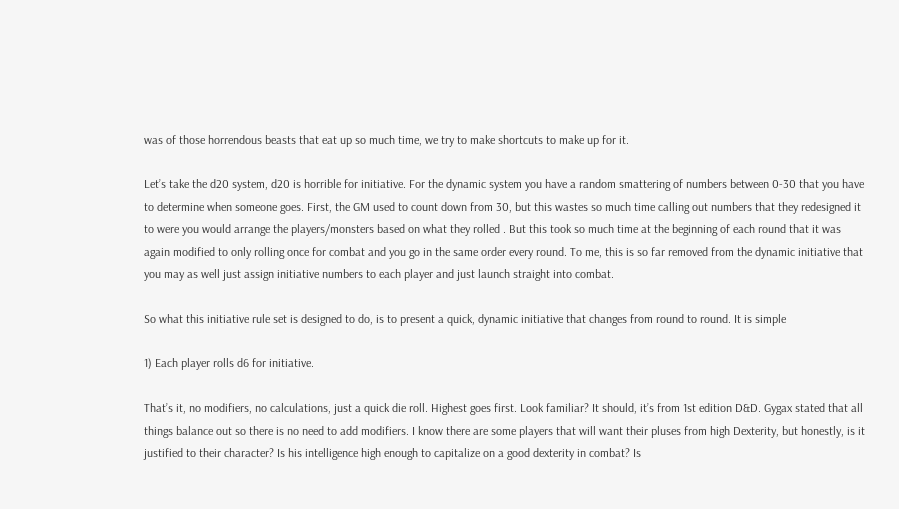was of those horrendous beasts that eat up so much time, we try to make shortcuts to make up for it.

Let’s take the d20 system, d20 is horrible for initiative. For the dynamic system you have a random smattering of numbers between 0-30 that you have to determine when someone goes. First, the GM used to count down from 30, but this wastes so much time calling out numbers that they redesigned it to were you would arrange the players/monsters based on what they rolled . But this took so much time at the beginning of each round that it was again modified to only rolling once for combat and you go in the same order every round. To me, this is so far removed from the dynamic initiative that you may as well just assign initiative numbers to each player and just launch straight into combat.

So what this initiative rule set is designed to do, is to present a quick, dynamic initiative that changes from round to round. It is simple

1) Each player rolls d6 for initiative.

That’s it, no modifiers, no calculations, just a quick die roll. Highest goes first. Look familiar? It should, it’s from 1st edition D&D. Gygax stated that all things balance out so there is no need to add modifiers. I know there are some players that will want their pluses from high Dexterity, but honestly, is it justified to their character? Is his intelligence high enough to capitalize on a good dexterity in combat? Is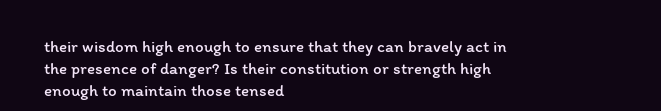their wisdom high enough to ensure that they can bravely act in the presence of danger? Is their constitution or strength high enough to maintain those tensed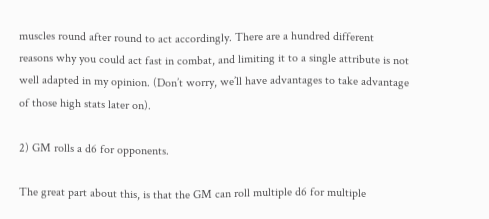muscles round after round to act accordingly. There are a hundred different reasons why you could act fast in combat, and limiting it to a single attribute is not well adapted in my opinion. (Don’t worry, we’ll have advantages to take advantage of those high stats later on).

2) GM rolls a d6 for opponents.

The great part about this, is that the GM can roll multiple d6 for multiple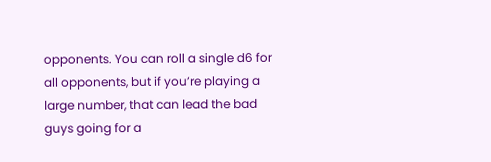opponents. You can roll a single d6 for all opponents, but if you’re playing a large number, that can lead the bad guys going for a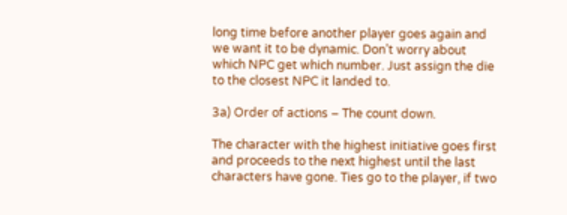long time before another player goes again and we want it to be dynamic. Don’t worry about which NPC get which number. Just assign the die to the closest NPC it landed to.

3a) Order of actions – The count down.

The character with the highest initiative goes first and proceeds to the next highest until the last characters have gone. Ties go to the player, if two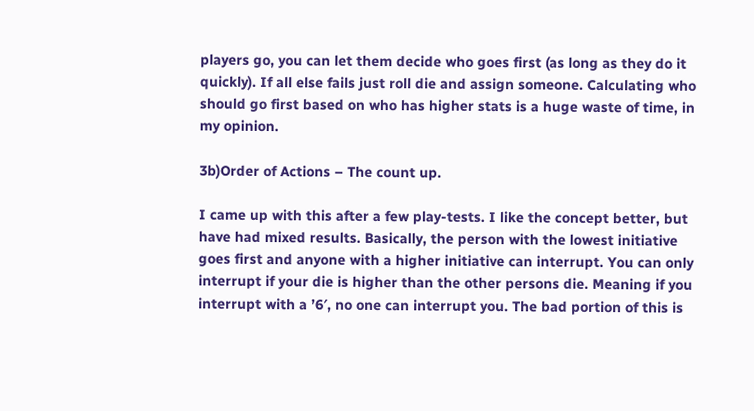players go, you can let them decide who goes first (as long as they do it quickly). If all else fails just roll die and assign someone. Calculating who should go first based on who has higher stats is a huge waste of time, in my opinion.

3b)Order of Actions – The count up.

I came up with this after a few play-tests. I like the concept better, but have had mixed results. Basically, the person with the lowest initiative goes first and anyone with a higher initiative can interrupt. You can only interrupt if your die is higher than the other persons die. Meaning if you interrupt with a ’6′, no one can interrupt you. The bad portion of this is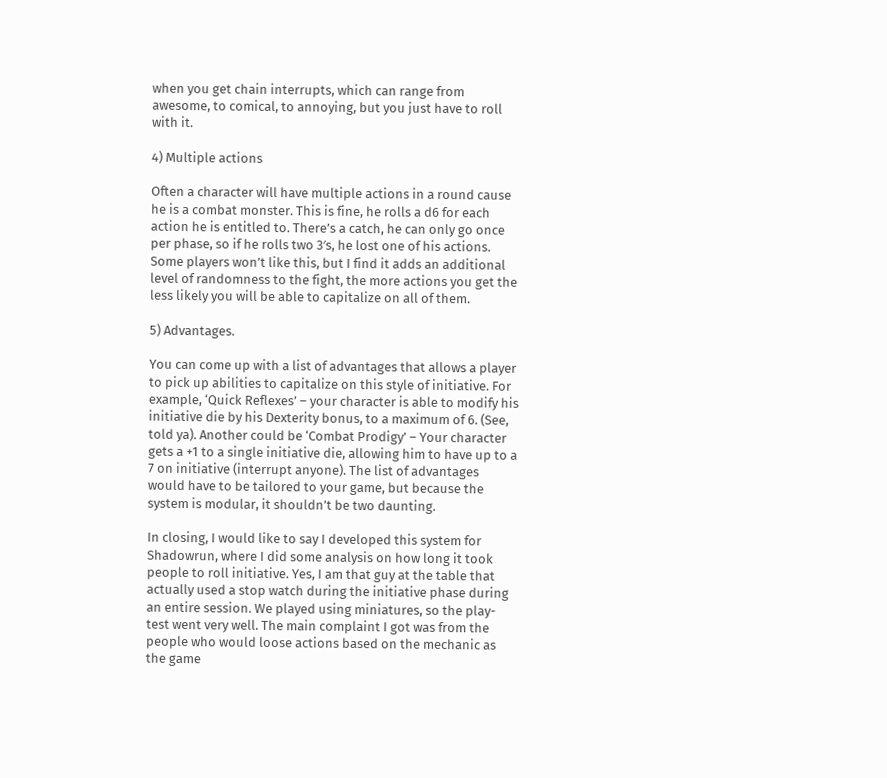when you get chain interrupts, which can range from awesome, to comical, to annoying, but you just have to roll with it.

4) Multiple actions

Often a character will have multiple actions in a round cause he is a combat monster. This is fine, he rolls a d6 for each action he is entitled to. There’s a catch, he can only go once per phase, so if he rolls two 3′s, he lost one of his actions. Some players won’t like this, but I find it adds an additional level of randomness to the fight, the more actions you get the less likely you will be able to capitalize on all of them.

5) Advantages.

You can come up with a list of advantages that allows a player to pick up abilities to capitalize on this style of initiative. For example, ‘Quick Reflexes’ – your character is able to modify his initiative die by his Dexterity bonus, to a maximum of 6. (See, told ya). Another could be ‘Combat Prodigy’ – Your character gets a +1 to a single initiative die, allowing him to have up to a 7 on initiative (interrupt anyone). The list of advantages would have to be tailored to your game, but because the system is modular, it shouldn’t be two daunting.

In closing, I would like to say I developed this system for Shadowrun, where I did some analysis on how long it took people to roll initiative. Yes, I am that guy at the table that actually used a stop watch during the initiative phase during an entire session. We played using miniatures, so the play-test went very well. The main complaint I got was from the people who would loose actions based on the mechanic as the game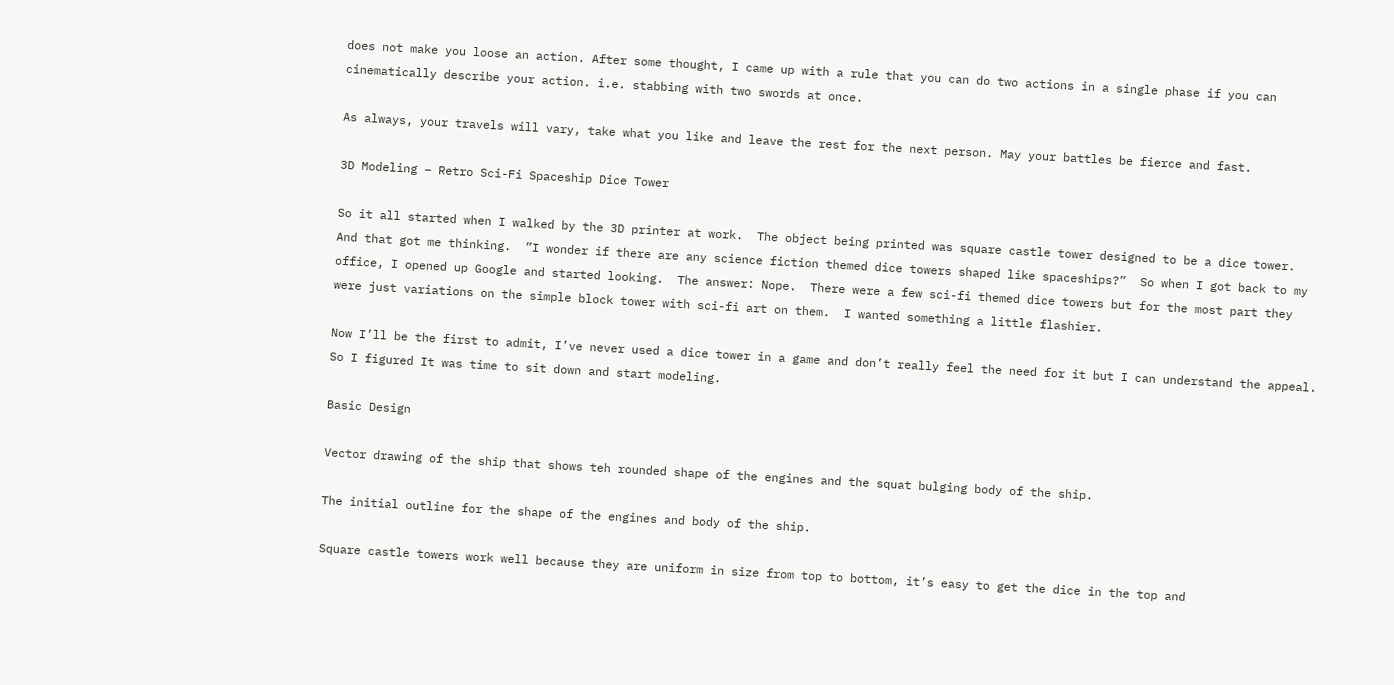does not make you loose an action. After some thought, I came up with a rule that you can do two actions in a single phase if you can cinematically describe your action. i.e. stabbing with two swords at once.

As always, your travels will vary, take what you like and leave the rest for the next person. May your battles be fierce and fast.

3D Modeling – Retro Sci-Fi Spaceship Dice Tower

So it all started when I walked by the 3D printer at work.  The object being printed was square castle tower designed to be a dice tower.  And that got me thinking.  ”I wonder if there are any science fiction themed dice towers shaped like spaceships?”  So when I got back to my office, I opened up Google and started looking.  The answer: Nope.  There were a few sci-fi themed dice towers but for the most part they were just variations on the simple block tower with sci-fi art on them.  I wanted something a little flashier.

Now I’ll be the first to admit, I’ve never used a dice tower in a game and don’t really feel the need for it but I can understand the appeal.  So I figured It was time to sit down and start modeling.

Basic Design

Vector drawing of the ship that shows teh rounded shape of the engines and the squat bulging body of the ship.

The initial outline for the shape of the engines and body of the ship.

Square castle towers work well because they are uniform in size from top to bottom, it’s easy to get the dice in the top and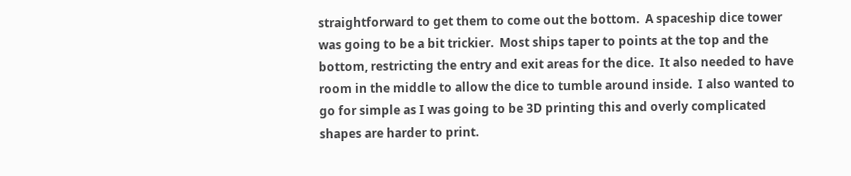straightforward to get them to come out the bottom.  A spaceship dice tower was going to be a bit trickier.  Most ships taper to points at the top and the bottom, restricting the entry and exit areas for the dice.  It also needed to have room in the middle to allow the dice to tumble around inside.  I also wanted to go for simple as I was going to be 3D printing this and overly complicated shapes are harder to print.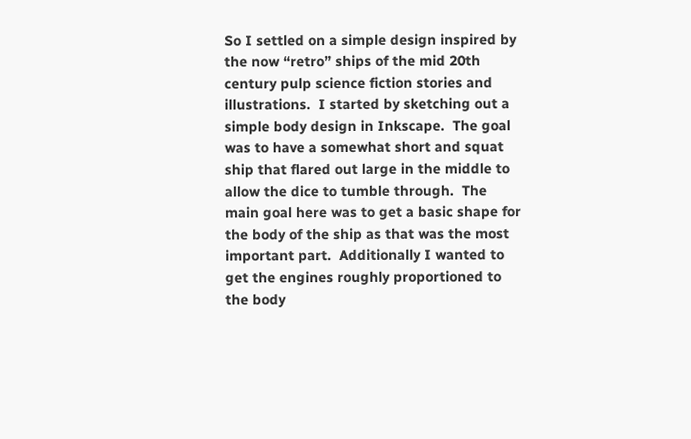So I settled on a simple design inspired by the now “retro” ships of the mid 20th century pulp science fiction stories and illustrations.  I started by sketching out a simple body design in Inkscape.  The goal was to have a somewhat short and squat ship that flared out large in the middle to allow the dice to tumble through.  The main goal here was to get a basic shape for the body of the ship as that was the most important part.  Additionally I wanted to get the engines roughly proportioned to the body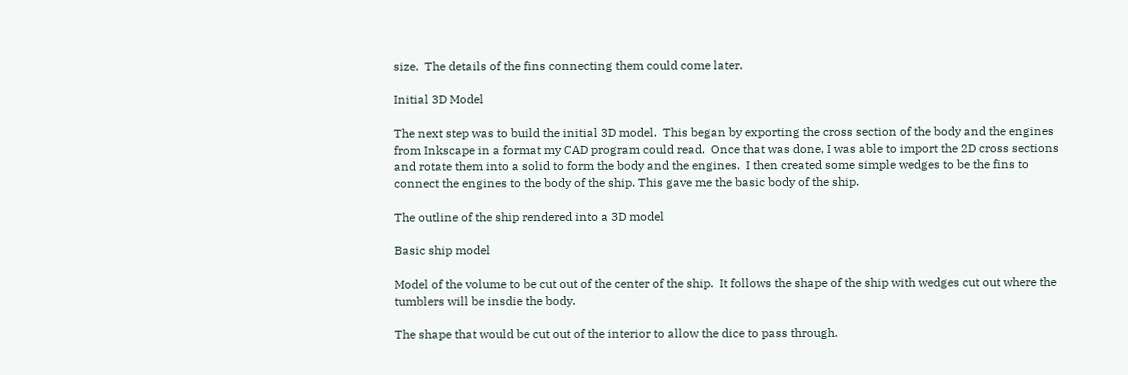size.  The details of the fins connecting them could come later.

Initial 3D Model

The next step was to build the initial 3D model.  This began by exporting the cross section of the body and the engines from Inkscape in a format my CAD program could read.  Once that was done, I was able to import the 2D cross sections and rotate them into a solid to form the body and the engines.  I then created some simple wedges to be the fins to connect the engines to the body of the ship. This gave me the basic body of the ship.

The outline of the ship rendered into a 3D model

Basic ship model

Model of the volume to be cut out of the center of the ship.  It follows the shape of the ship with wedges cut out where the tumblers will be insdie the body.

The shape that would be cut out of the interior to allow the dice to pass through.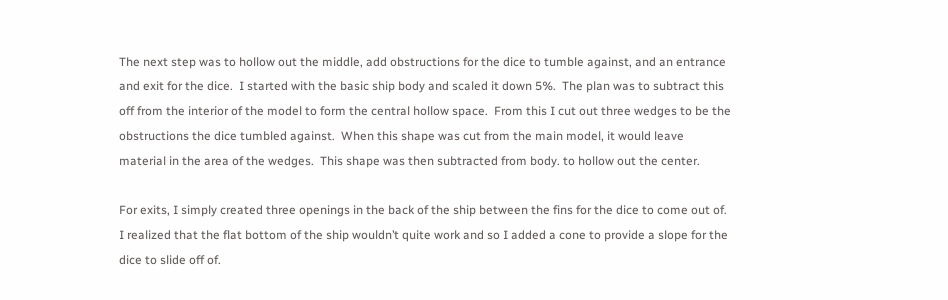The next step was to hollow out the middle, add obstructions for the dice to tumble against, and an entrance and exit for the dice.  I started with the basic ship body and scaled it down 5%.  The plan was to subtract this off from the interior of the model to form the central hollow space.  From this I cut out three wedges to be the obstructions the dice tumbled against.  When this shape was cut from the main model, it would leave material in the area of the wedges.  This shape was then subtracted from body. to hollow out the center.

For exits, I simply created three openings in the back of the ship between the fins for the dice to come out of.  I realized that the flat bottom of the ship wouldn’t quite work and so I added a cone to provide a slope for the dice to slide off of.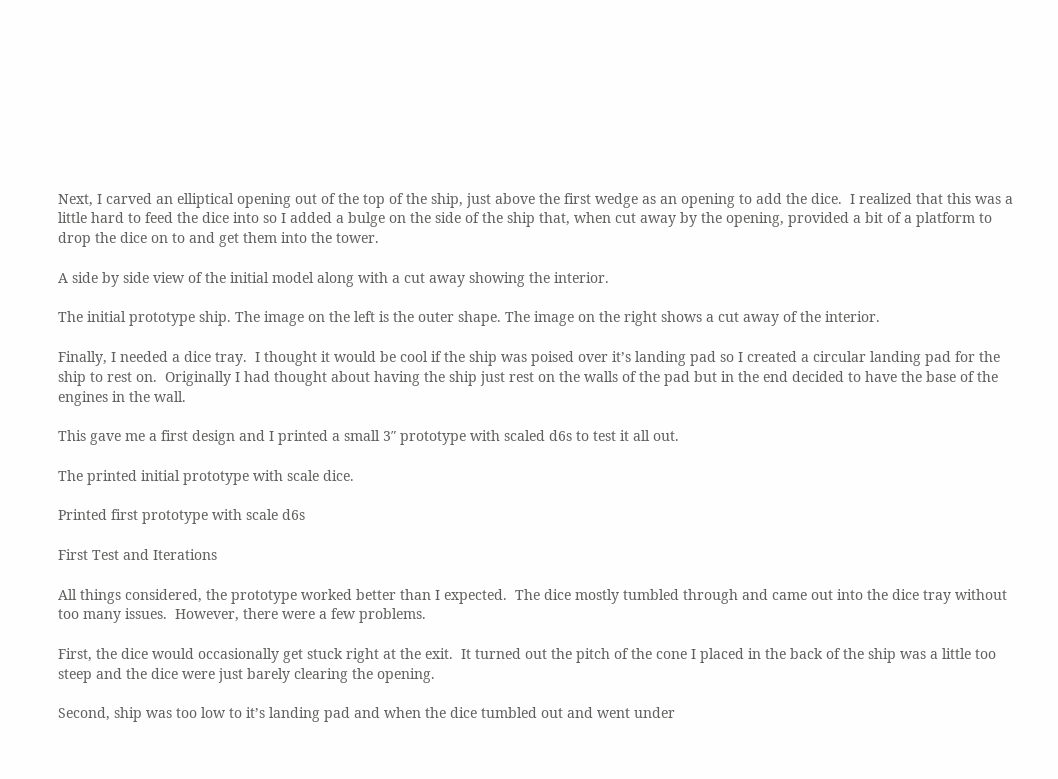Next, I carved an elliptical opening out of the top of the ship, just above the first wedge as an opening to add the dice.  I realized that this was a little hard to feed the dice into so I added a bulge on the side of the ship that, when cut away by the opening, provided a bit of a platform to drop the dice on to and get them into the tower.

A side by side view of the initial model along with a cut away showing the interior.

The initial prototype ship. The image on the left is the outer shape. The image on the right shows a cut away of the interior.

Finally, I needed a dice tray.  I thought it would be cool if the ship was poised over it’s landing pad so I created a circular landing pad for the ship to rest on.  Originally I had thought about having the ship just rest on the walls of the pad but in the end decided to have the base of the engines in the wall.

This gave me a first design and I printed a small 3″ prototype with scaled d6s to test it all out.

The printed initial prototype with scale dice.

Printed first prototype with scale d6s

First Test and Iterations

All things considered, the prototype worked better than I expected.  The dice mostly tumbled through and came out into the dice tray without too many issues.  However, there were a few problems.

First, the dice would occasionally get stuck right at the exit.  It turned out the pitch of the cone I placed in the back of the ship was a little too steep and the dice were just barely clearing the opening.

Second, ship was too low to it’s landing pad and when the dice tumbled out and went under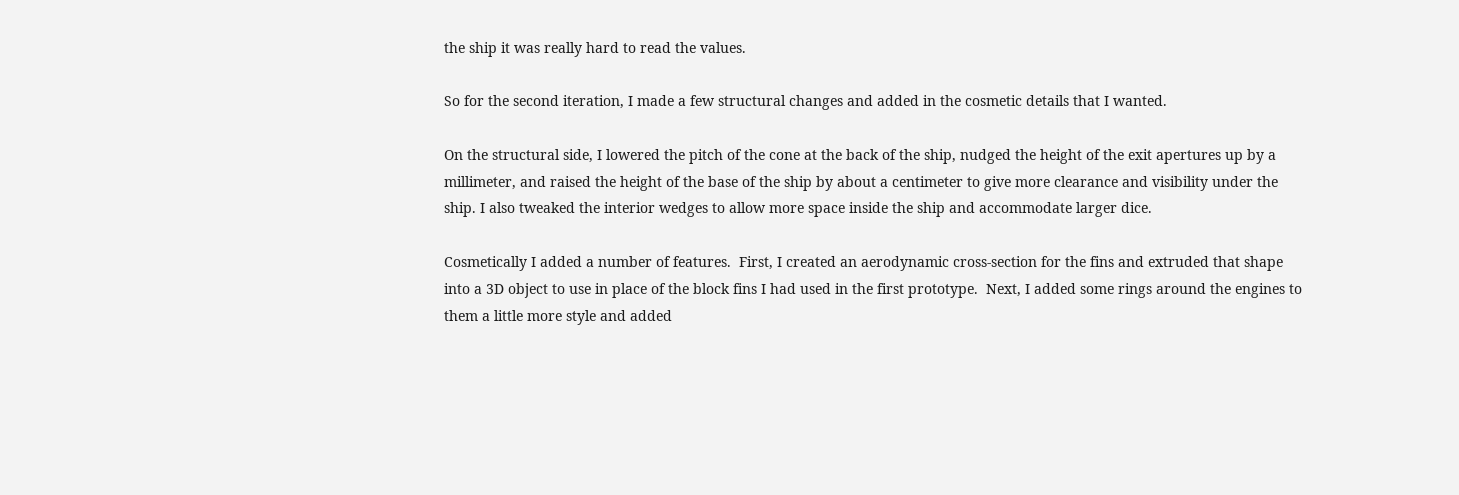the ship it was really hard to read the values.

So for the second iteration, I made a few structural changes and added in the cosmetic details that I wanted.

On the structural side, I lowered the pitch of the cone at the back of the ship, nudged the height of the exit apertures up by a millimeter, and raised the height of the base of the ship by about a centimeter to give more clearance and visibility under the ship. I also tweaked the interior wedges to allow more space inside the ship and accommodate larger dice.

Cosmetically I added a number of features.  First, I created an aerodynamic cross-section for the fins and extruded that shape into a 3D object to use in place of the block fins I had used in the first prototype.  Next, I added some rings around the engines to them a little more style and added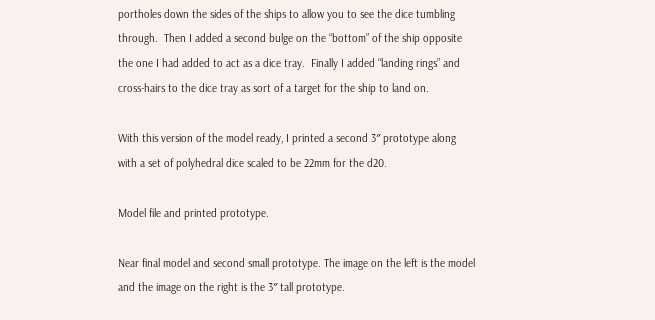portholes down the sides of the ships to allow you to see the dice tumbling through.  Then I added a second bulge on the “bottom” of the ship opposite the one I had added to act as a dice tray.  Finally I added “landing rings” and cross-hairs to the dice tray as sort of a target for the ship to land on.

With this version of the model ready, I printed a second 3″ prototype along with a set of polyhedral dice scaled to be 22mm for the d20.

Model file and printed prototype.

Near final model and second small prototype. The image on the left is the model and the image on the right is the 3″ tall prototype.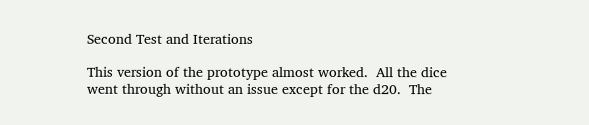Second Test and Iterations

This version of the prototype almost worked.  All the dice went through without an issue except for the d20.  The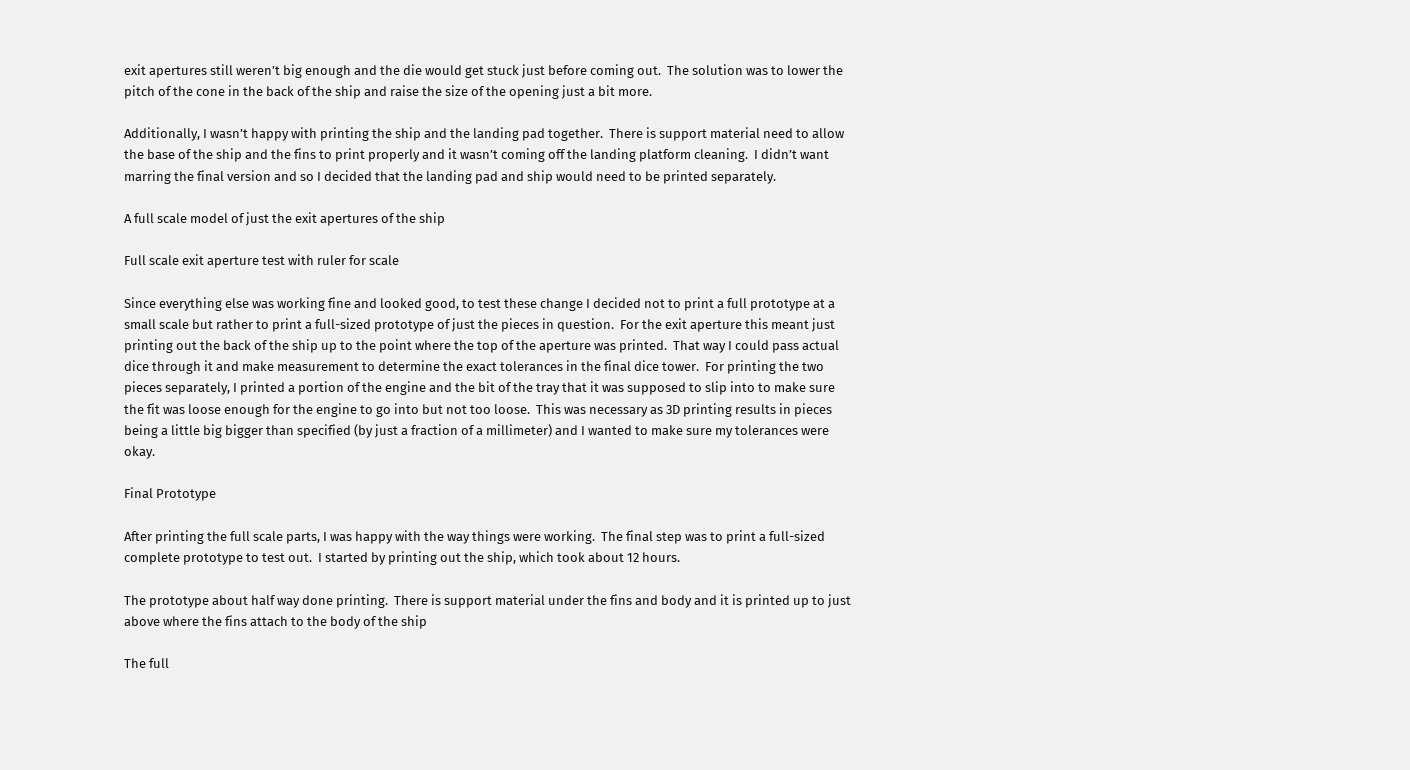exit apertures still weren’t big enough and the die would get stuck just before coming out.  The solution was to lower the pitch of the cone in the back of the ship and raise the size of the opening just a bit more.

Additionally, I wasn’t happy with printing the ship and the landing pad together.  There is support material need to allow the base of the ship and the fins to print properly and it wasn’t coming off the landing platform cleaning.  I didn’t want marring the final version and so I decided that the landing pad and ship would need to be printed separately.

A full scale model of just the exit apertures of the ship

Full scale exit aperture test with ruler for scale

Since everything else was working fine and looked good, to test these change I decided not to print a full prototype at a small scale but rather to print a full-sized prototype of just the pieces in question.  For the exit aperture this meant just printing out the back of the ship up to the point where the top of the aperture was printed.  That way I could pass actual dice through it and make measurement to determine the exact tolerances in the final dice tower.  For printing the two pieces separately, I printed a portion of the engine and the bit of the tray that it was supposed to slip into to make sure the fit was loose enough for the engine to go into but not too loose.  This was necessary as 3D printing results in pieces being a little big bigger than specified (by just a fraction of a millimeter) and I wanted to make sure my tolerances were okay.

Final Prototype

After printing the full scale parts, I was happy with the way things were working.  The final step was to print a full-sized complete prototype to test out.  I started by printing out the ship, which took about 12 hours.

The prototype about half way done printing.  There is support material under the fins and body and it is printed up to just above where the fins attach to the body of the ship

The full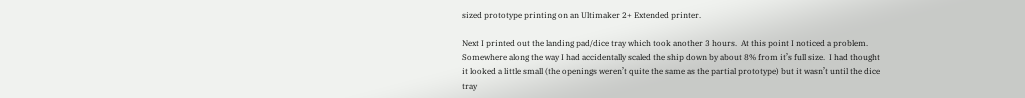sized prototype printing on an Ultimaker 2+ Extended printer.

Next I printed out the landing pad/dice tray which took another 3 hours.  At this point I noticed a problem.  Somewhere along the way I had accidentally scaled the ship down by about 8% from it’s full size.  I had thought it looked a little small (the openings weren’t quite the same as the partial prototype) but it wasn’t until the dice tray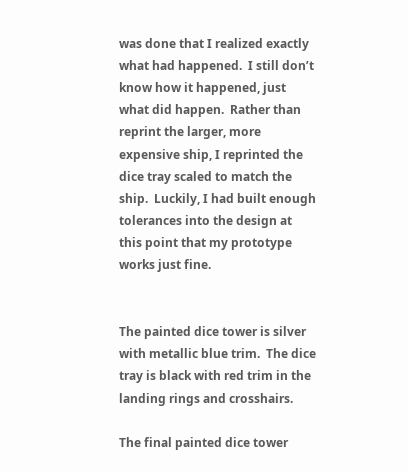was done that I realized exactly what had happened.  I still don’t know how it happened, just what did happen.  Rather than reprint the larger, more expensive ship, I reprinted the dice tray scaled to match the ship.  Luckily, I had built enough tolerances into the design at this point that my prototype works just fine.


The painted dice tower is silver with metallic blue trim.  The dice tray is black with red trim in the landing rings and crosshairs.

The final painted dice tower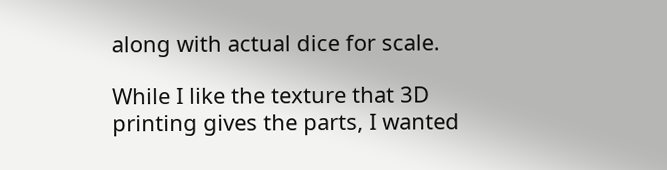along with actual dice for scale.

While I like the texture that 3D printing gives the parts, I wanted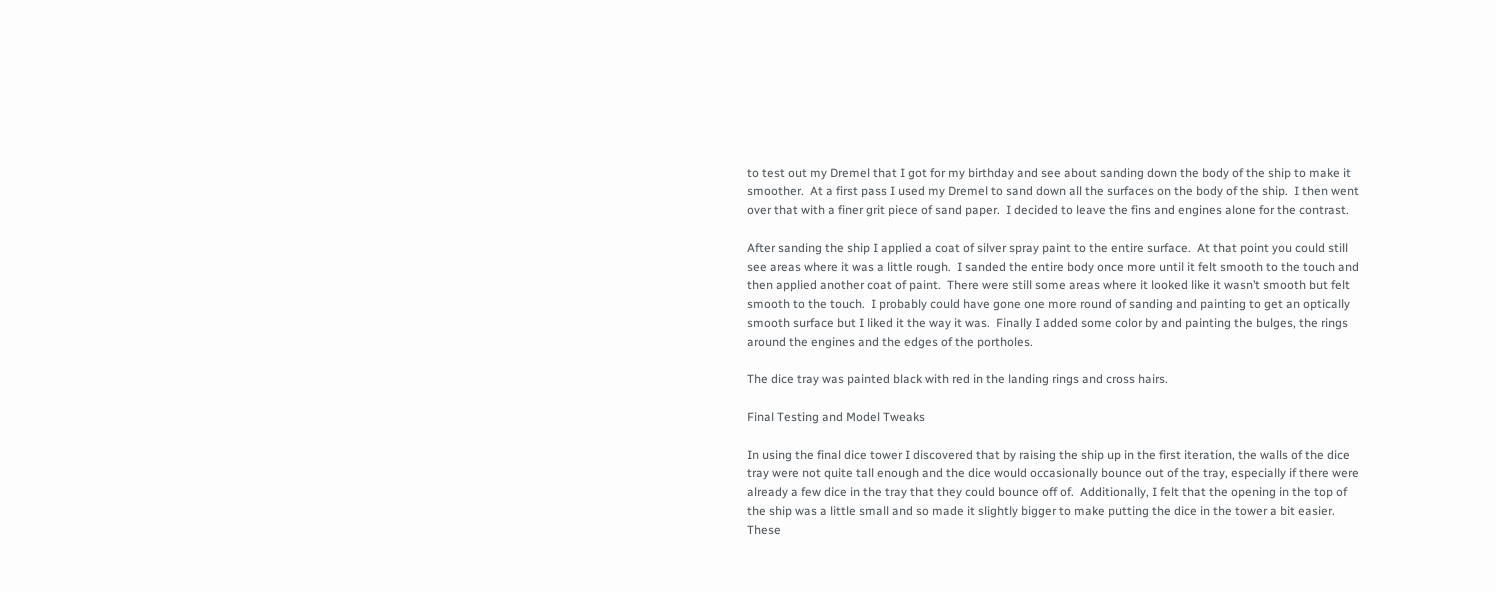to test out my Dremel that I got for my birthday and see about sanding down the body of the ship to make it smoother.  At a first pass I used my Dremel to sand down all the surfaces on the body of the ship.  I then went over that with a finer grit piece of sand paper.  I decided to leave the fins and engines alone for the contrast.

After sanding the ship I applied a coat of silver spray paint to the entire surface.  At that point you could still see areas where it was a little rough.  I sanded the entire body once more until it felt smooth to the touch and then applied another coat of paint.  There were still some areas where it looked like it wasn’t smooth but felt smooth to the touch.  I probably could have gone one more round of sanding and painting to get an optically smooth surface but I liked it the way it was.  Finally I added some color by and painting the bulges, the rings around the engines and the edges of the portholes.

The dice tray was painted black with red in the landing rings and cross hairs.

Final Testing and Model Tweaks

In using the final dice tower I discovered that by raising the ship up in the first iteration, the walls of the dice tray were not quite tall enough and the dice would occasionally bounce out of the tray, especially if there were already a few dice in the tray that they could bounce off of.  Additionally, I felt that the opening in the top of the ship was a little small and so made it slightly bigger to make putting the dice in the tower a bit easier.  These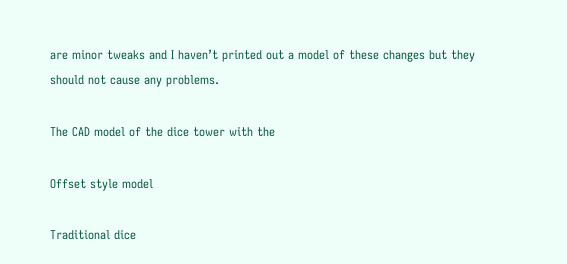are minor tweaks and I haven’t printed out a model of these changes but they should not cause any problems.

The CAD model of the dice tower with the

Offset style model

Traditional dice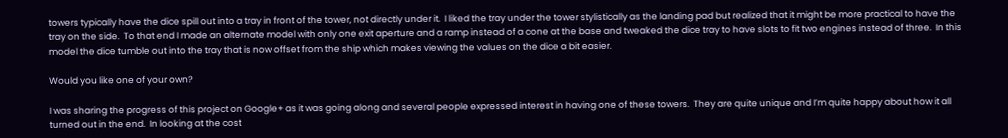towers typically have the dice spill out into a tray in front of the tower, not directly under it.  I liked the tray under the tower stylistically as the landing pad but realized that it might be more practical to have the tray on the side.  To that end I made an alternate model with only one exit aperture and a ramp instead of a cone at the base and tweaked the dice tray to have slots to fit two engines instead of three.  In this model the dice tumble out into the tray that is now offset from the ship which makes viewing the values on the dice a bit easier.

Would you like one of your own?

I was sharing the progress of this project on Google+ as it was going along and several people expressed interest in having one of these towers.  They are quite unique and I’m quite happy about how it all turned out in the end.  In looking at the cost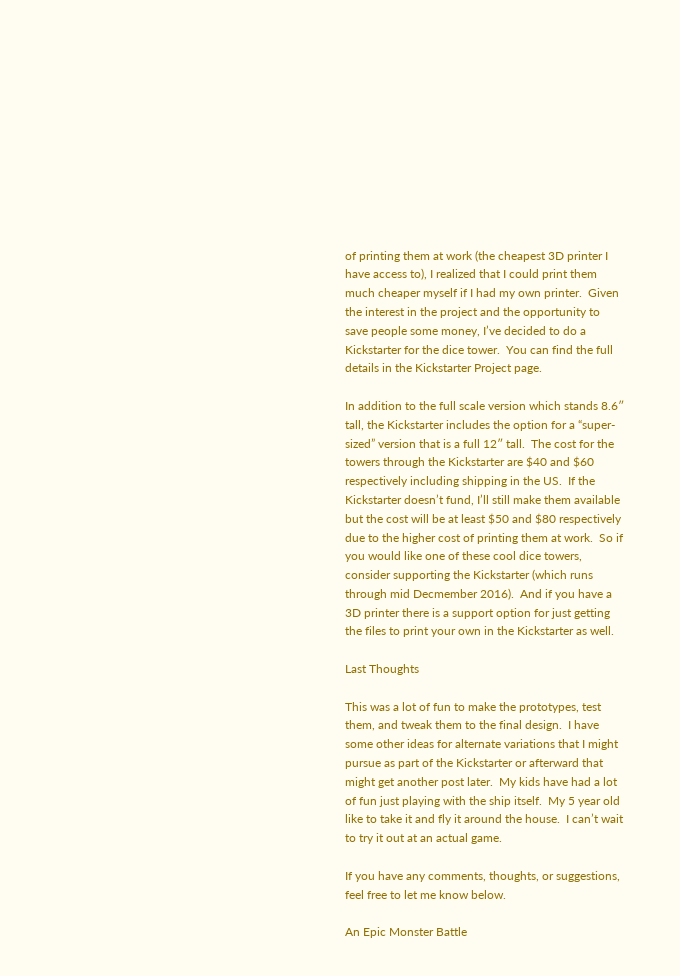of printing them at work (the cheapest 3D printer I have access to), I realized that I could print them much cheaper myself if I had my own printer.  Given the interest in the project and the opportunity to save people some money, I’ve decided to do a Kickstarter for the dice tower.  You can find the full details in the Kickstarter Project page.

In addition to the full scale version which stands 8.6″ tall, the Kickstarter includes the option for a “super-sized” version that is a full 12″ tall.  The cost for the towers through the Kickstarter are $40 and $60 respectively including shipping in the US.  If the Kickstarter doesn’t fund, I’ll still make them available but the cost will be at least $50 and $80 respectively due to the higher cost of printing them at work.  So if you would like one of these cool dice towers, consider supporting the Kickstarter (which runs through mid Decmember 2016).  And if you have a 3D printer there is a support option for just getting the files to print your own in the Kickstarter as well.

Last Thoughts

This was a lot of fun to make the prototypes, test them, and tweak them to the final design.  I have some other ideas for alternate variations that I might pursue as part of the Kickstarter or afterward that might get another post later.  My kids have had a lot of fun just playing with the ship itself.  My 5 year old like to take it and fly it around the house.  I can’t wait to try it out at an actual game.

If you have any comments, thoughts, or suggestions, feel free to let me know below.

An Epic Monster Battle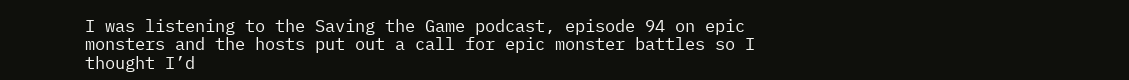I was listening to the Saving the Game podcast, episode 94 on epic monsters and the hosts put out a call for epic monster battles so I thought I’d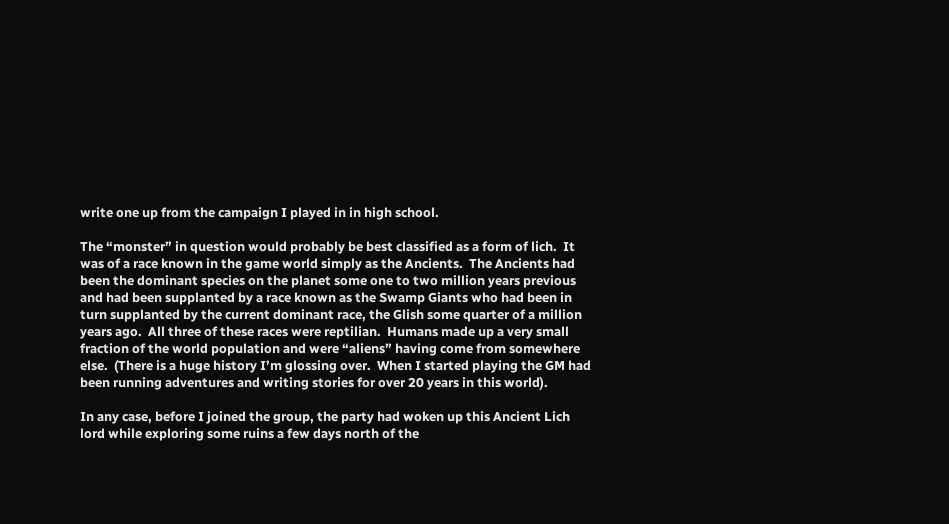write one up from the campaign I played in in high school.

The “monster” in question would probably be best classified as a form of lich.  It was of a race known in the game world simply as the Ancients.  The Ancients had been the dominant species on the planet some one to two million years previous and had been supplanted by a race known as the Swamp Giants who had been in turn supplanted by the current dominant race, the Glish some quarter of a million years ago.  All three of these races were reptilian.  Humans made up a very small fraction of the world population and were “aliens” having come from somewhere else.  (There is a huge history I’m glossing over.  When I started playing the GM had been running adventures and writing stories for over 20 years in this world).

In any case, before I joined the group, the party had woken up this Ancient Lich lord while exploring some ruins a few days north of the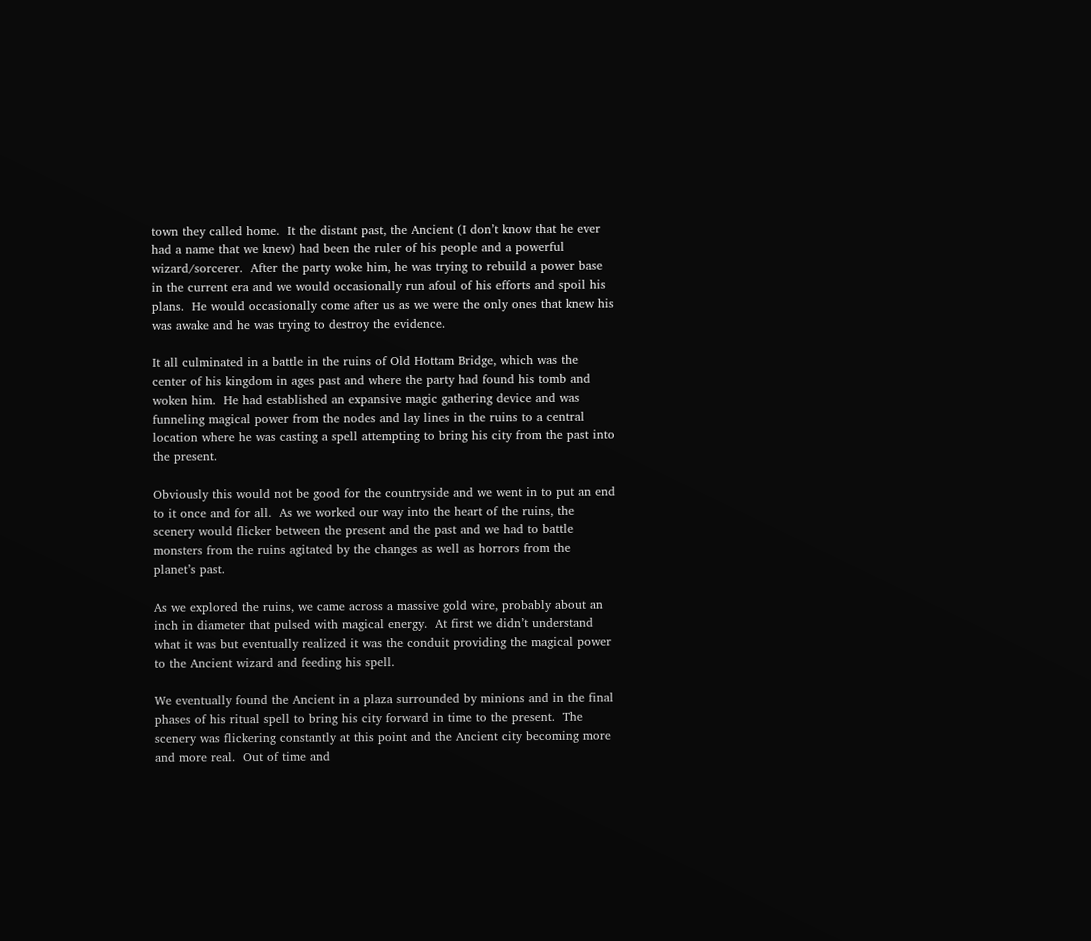town they called home.  It the distant past, the Ancient (I don’t know that he ever had a name that we knew) had been the ruler of his people and a powerful wizard/sorcerer.  After the party woke him, he was trying to rebuild a power base in the current era and we would occasionally run afoul of his efforts and spoil his plans.  He would occasionally come after us as we were the only ones that knew his was awake and he was trying to destroy the evidence.

It all culminated in a battle in the ruins of Old Hottam Bridge, which was the center of his kingdom in ages past and where the party had found his tomb and woken him.  He had established an expansive magic gathering device and was funneling magical power from the nodes and lay lines in the ruins to a central location where he was casting a spell attempting to bring his city from the past into the present.

Obviously this would not be good for the countryside and we went in to put an end to it once and for all.  As we worked our way into the heart of the ruins, the scenery would flicker between the present and the past and we had to battle monsters from the ruins agitated by the changes as well as horrors from the planet’s past.

As we explored the ruins, we came across a massive gold wire, probably about an inch in diameter that pulsed with magical energy.  At first we didn’t understand what it was but eventually realized it was the conduit providing the magical power to the Ancient wizard and feeding his spell.

We eventually found the Ancient in a plaza surrounded by minions and in the final phases of his ritual spell to bring his city forward in time to the present.  The scenery was flickering constantly at this point and the Ancient city becoming more and more real.  Out of time and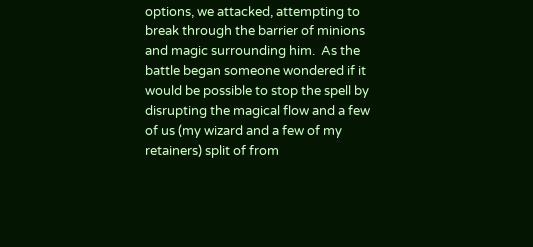options, we attacked, attempting to break through the barrier of minions and magic surrounding him.  As the battle began someone wondered if it would be possible to stop the spell by disrupting the magical flow and a few of us (my wizard and a few of my retainers) split of from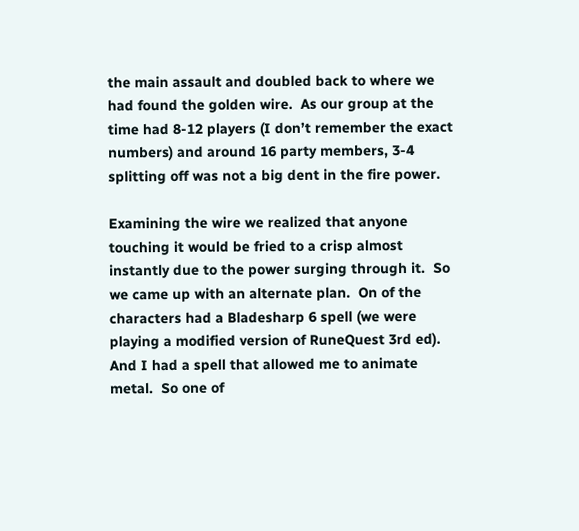the main assault and doubled back to where we had found the golden wire.  As our group at the time had 8-12 players (I don’t remember the exact numbers) and around 16 party members, 3-4 splitting off was not a big dent in the fire power.

Examining the wire we realized that anyone touching it would be fried to a crisp almost instantly due to the power surging through it.  So we came up with an alternate plan.  On of the characters had a Bladesharp 6 spell (we were playing a modified version of RuneQuest 3rd ed).  And I had a spell that allowed me to animate metal.  So one of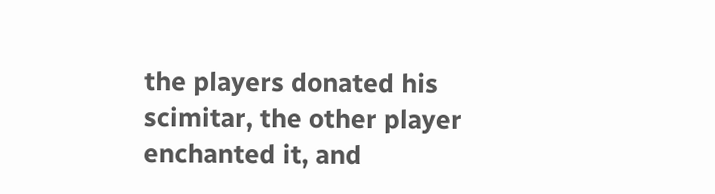the players donated his scimitar, the other player enchanted it, and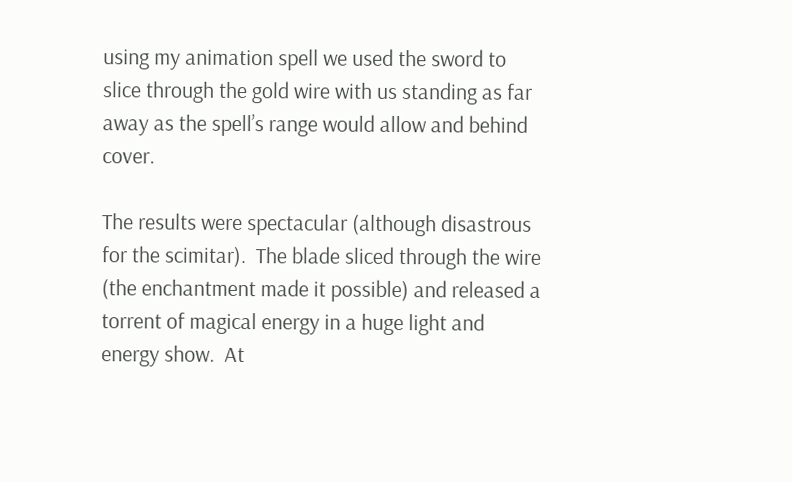using my animation spell we used the sword to slice through the gold wire with us standing as far away as the spell’s range would allow and behind cover.

The results were spectacular (although disastrous for the scimitar).  The blade sliced through the wire (the enchantment made it possible) and released a torrent of magical energy in a huge light and energy show.  At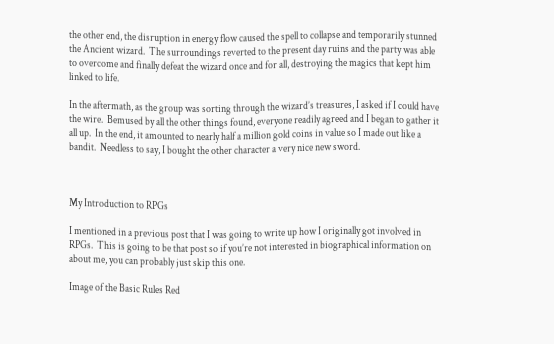the other end, the disruption in energy flow caused the spell to collapse and temporarily stunned the Ancient wizard.  The surroundings reverted to the present day ruins and the party was able to overcome and finally defeat the wizard once and for all, destroying the magics that kept him linked to life.

In the aftermath, as the group was sorting through the wizard’s treasures, I asked if I could have the wire.  Bemused by all the other things found, everyone readily agreed and I began to gather it all up.  In the end, it amounted to nearly half a million gold coins in value so I made out like a bandit.  Needless to say, I bought the other character a very nice new sword.



My Introduction to RPGs

I mentioned in a previous post that I was going to write up how I originally got involved in RPGs.  This is going to be that post so if you’re not interested in biographical information on about me, you can probably just skip this one.

Image of the Basic Rules Red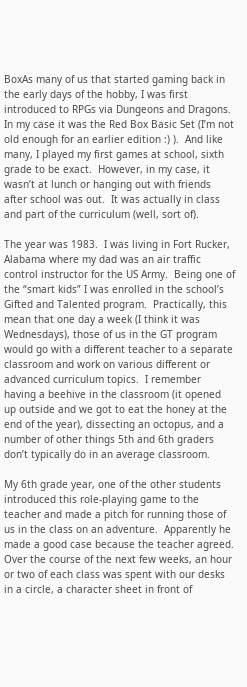BoxAs many of us that started gaming back in the early days of the hobby, I was first introduced to RPGs via Dungeons and Dragons.  In my case it was the Red Box Basic Set (I’m not old enough for an earlier edition :) ).  And like many, I played my first games at school, sixth grade to be exact.  However, in my case, it wasn’t at lunch or hanging out with friends after school was out.  It was actually in class and part of the curriculum (well, sort of).

The year was 1983.  I was living in Fort Rucker, Alabama where my dad was an air traffic control instructor for the US Army.  Being one of the “smart kids” I was enrolled in the school’s Gifted and Talented program.  Practically, this mean that one day a week (I think it was Wednesdays), those of us in the GT program would go with a different teacher to a separate classroom and work on various different or advanced curriculum topics.  I remember having a beehive in the classroom (it opened up outside and we got to eat the honey at the end of the year), dissecting an octopus, and a number of other things 5th and 6th graders don’t typically do in an average classroom.

My 6th grade year, one of the other students introduced this role-playing game to the teacher and made a pitch for running those of us in the class on an adventure.  Apparently he made a good case because the teacher agreed.  Over the course of the next few weeks, an hour or two of each class was spent with our desks in a circle, a character sheet in front of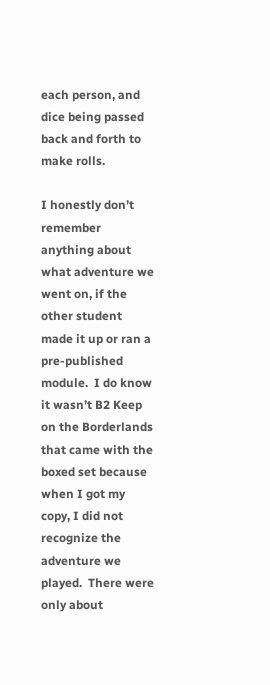each person, and dice being passed back and forth to make rolls.

I honestly don’t remember anything about what adventure we went on, if the other student made it up or ran a pre-published module.  I do know it wasn’t B2 Keep on the Borderlands that came with the boxed set because when I got my copy, I did not recognize the adventure we played.  There were only about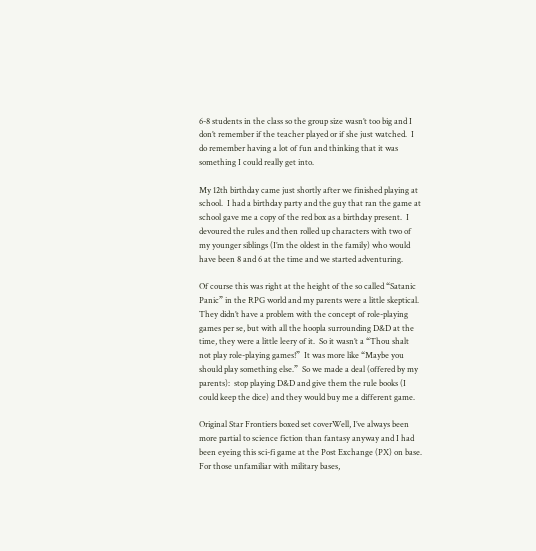6-8 students in the class so the group size wasn’t too big and I don’t remember if the teacher played or if she just watched.  I do remember having a lot of fun and thinking that it was something I could really get into.

My 12th birthday came just shortly after we finished playing at school.  I had a birthday party and the guy that ran the game at school gave me a copy of the red box as a birthday present.  I devoured the rules and then rolled up characters with two of my younger siblings (I’m the oldest in the family) who would have been 8 and 6 at the time and we started adventuring.

Of course this was right at the height of the so called “Satanic Panic” in the RPG world and my parents were a little skeptical.  They didn’t have a problem with the concept of role-playing games per se, but with all the hoopla surrounding D&D at the time, they were a little leery of it.  So it wasn’t a “Thou shalt not play role-playing games!”  It was more like “Maybe you should play something else.”  So we made a deal (offered by my parents):  stop playing D&D and give them the rule books (I could keep the dice) and they would buy me a different game.

Original Star Frontiers boxed set coverWell, I’ve always been more partial to science fiction than fantasy anyway and I had been eyeing this sci-fi game at the Post Exchange (PX) on base.  For those unfamiliar with military bases,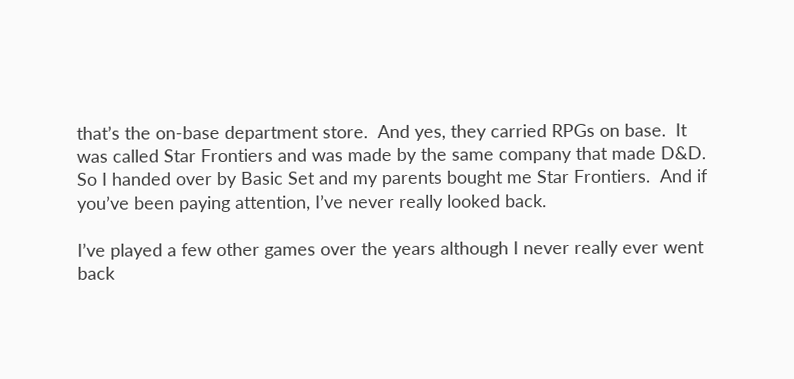that’s the on-base department store.  And yes, they carried RPGs on base.  It was called Star Frontiers and was made by the same company that made D&D.  So I handed over by Basic Set and my parents bought me Star Frontiers.  And if you’ve been paying attention, I’ve never really looked back.

I’ve played a few other games over the years although I never really ever went back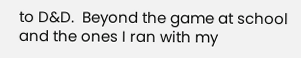to D&D.  Beyond the game at school and the ones I ran with my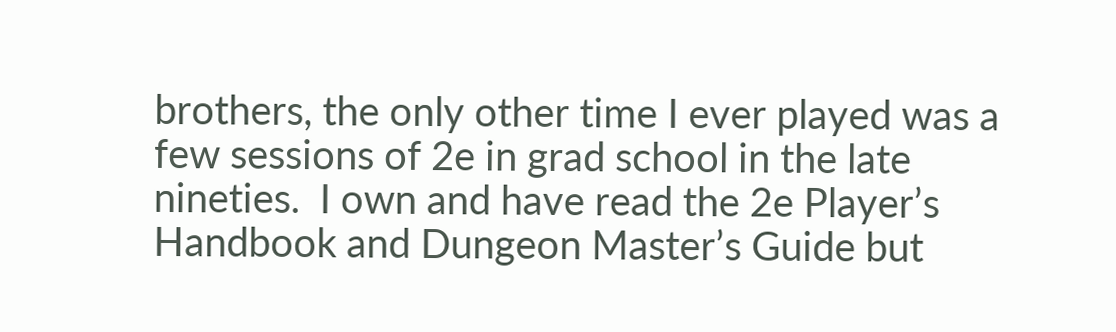brothers, the only other time I ever played was a few sessions of 2e in grad school in the late nineties.  I own and have read the 2e Player’s Handbook and Dungeon Master’s Guide but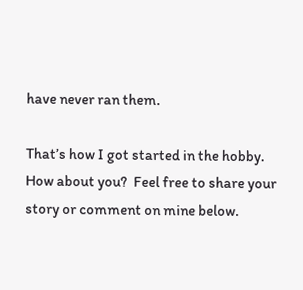have never ran them.

That’s how I got started in the hobby.  How about you?  Feel free to share your story or comment on mine below.